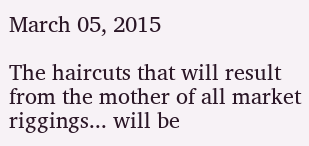March 05, 2015

The haircuts that will result from the mother of all market riggings... will be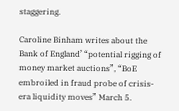staggering.

Caroline Binham writes about the Bank of England’ “potential rigging of money market auctions”, “BoE embroiled in fraud probe of crisis-era liquidity moves” March 5.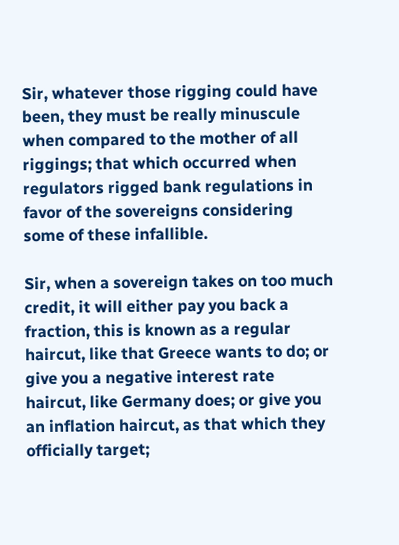Sir, whatever those rigging could have been, they must be really minuscule when compared to the mother of all riggings; that which occurred when regulators rigged bank regulations in favor of the sovereigns considering some of these infallible.

Sir, when a sovereign takes on too much credit, it will either pay you back a fraction, this is known as a regular haircut, like that Greece wants to do; or give you a negative interest rate haircut, like Germany does; or give you an inflation haircut, as that which they officially target;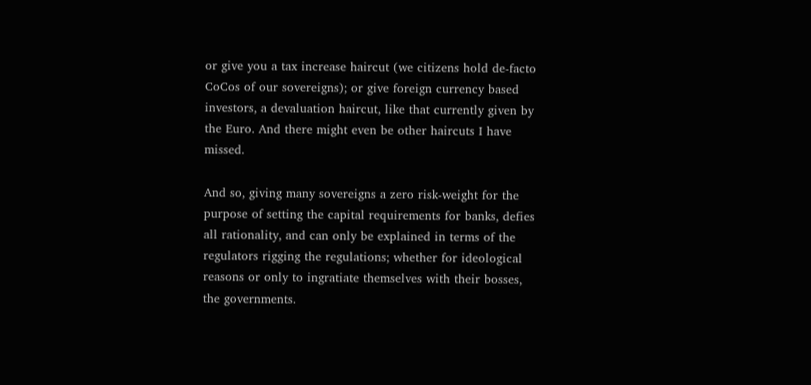or give you a tax increase haircut (we citizens hold de-facto CoCos of our sovereigns); or give foreign currency based investors, a devaluation haircut, like that currently given by the Euro. And there might even be other haircuts I have missed.

And so, giving many sovereigns a zero risk-weight for the purpose of setting the capital requirements for banks, defies all rationality, and can only be explained in terms of the regulators rigging the regulations; whether for ideological reasons or only to ingratiate themselves with their bosses, the governments.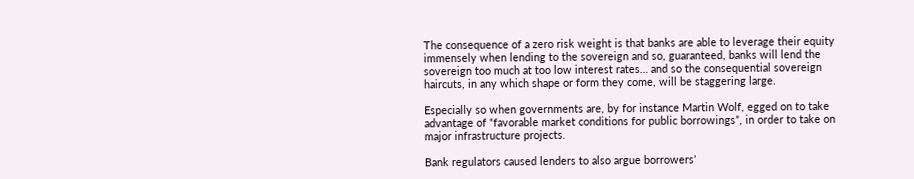The consequence of a zero risk weight is that banks are able to leverage their equity immensely when lending to the sovereign and so, guaranteed, banks will lend the sovereign too much at too low interest rates… and so the consequential sovereign haircuts, in any which shape or form they come, will be staggering large.

Especially so when governments are, by for instance Martin Wolf, egged on to take advantage of “favorable market conditions for public borrowings”, in order to take on major infrastructure projects.

Bank regulators caused lenders to also argue borrowers’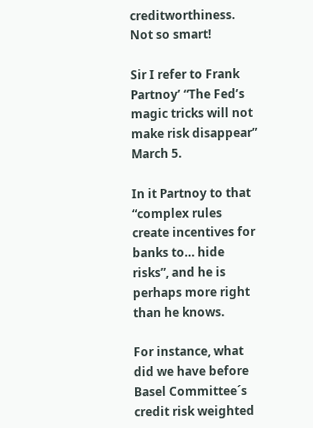creditworthiness. Not so smart!

Sir I refer to Frank Partnoy’ “The Fed’s magic tricks will not make risk disappear” March 5.

In it Partnoy to that “complex rules create incentives for banks to… hide risks”, and he is perhaps more right than he knows.

For instance, what did we have before Basel Committee´s credit risk weighted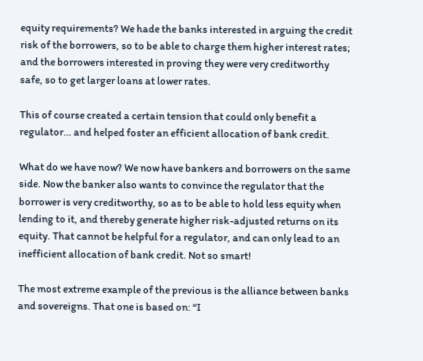equity requirements? We hade the banks interested in arguing the credit risk of the borrowers, so to be able to charge them higher interest rates; and the borrowers interested in proving they were very creditworthy safe, so to get larger loans at lower rates.

This of course created a certain tension that could only benefit a regulator… and helped foster an efficient allocation of bank credit.

What do we have now? We now have bankers and borrowers on the same side. Now the banker also wants to convince the regulator that the borrower is very creditworthy, so as to be able to hold less equity when lending to it, and thereby generate higher risk-adjusted returns on its equity. That cannot be helpful for a regulator, and can only lead to an inefficient allocation of bank credit. Not so smart!

The most extreme example of the previous is the alliance between banks and sovereigns. That one is based on: “I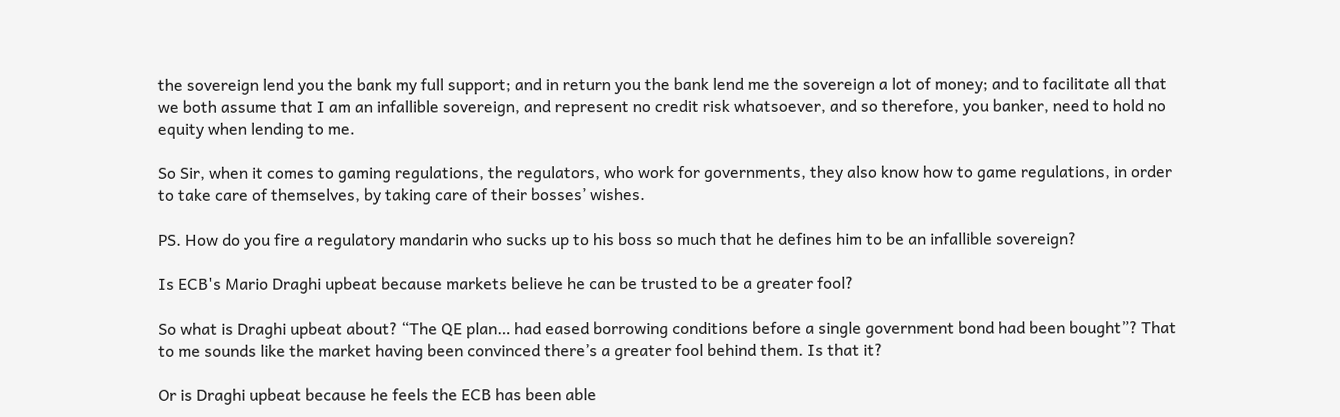the sovereign lend you the bank my full support; and in return you the bank lend me the sovereign a lot of money; and to facilitate all that we both assume that I am an infallible sovereign, and represent no credit risk whatsoever, and so therefore, you banker, need to hold no equity when lending to me.

So Sir, when it comes to gaming regulations, the regulators, who work for governments, they also know how to game regulations, in order to take care of themselves, by taking care of their bosses’ wishes.

PS. How do you fire a regulatory mandarin who sucks up to his boss so much that he defines him to be an infallible sovereign?

Is ECB's Mario Draghi upbeat because markets believe he can be trusted to be a greater fool?

So what is Draghi upbeat about? “The QE plan… had eased borrowing conditions before a single government bond had been bought”? That to me sounds like the market having been convinced there’s a greater fool behind them. Is that it?

Or is Draghi upbeat because he feels the ECB has been able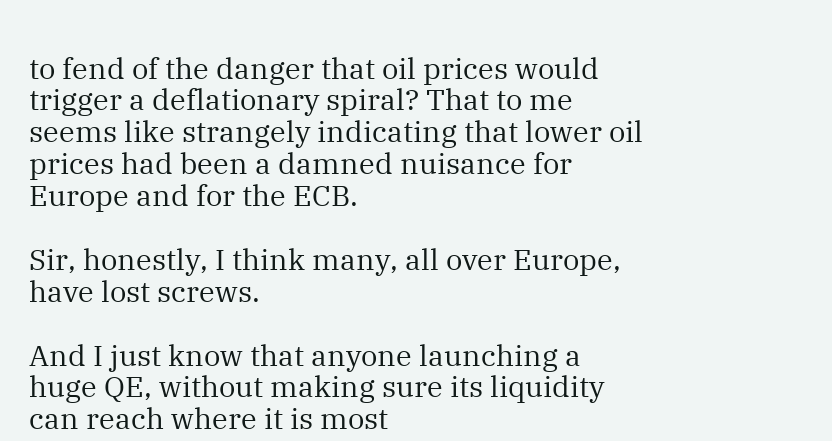to fend of the danger that oil prices would trigger a deflationary spiral? That to me seems like strangely indicating that lower oil prices had been a damned nuisance for Europe and for the ECB.

Sir, honestly, I think many, all over Europe, have lost screws.

And I just know that anyone launching a huge QE, without making sure its liquidity can reach where it is most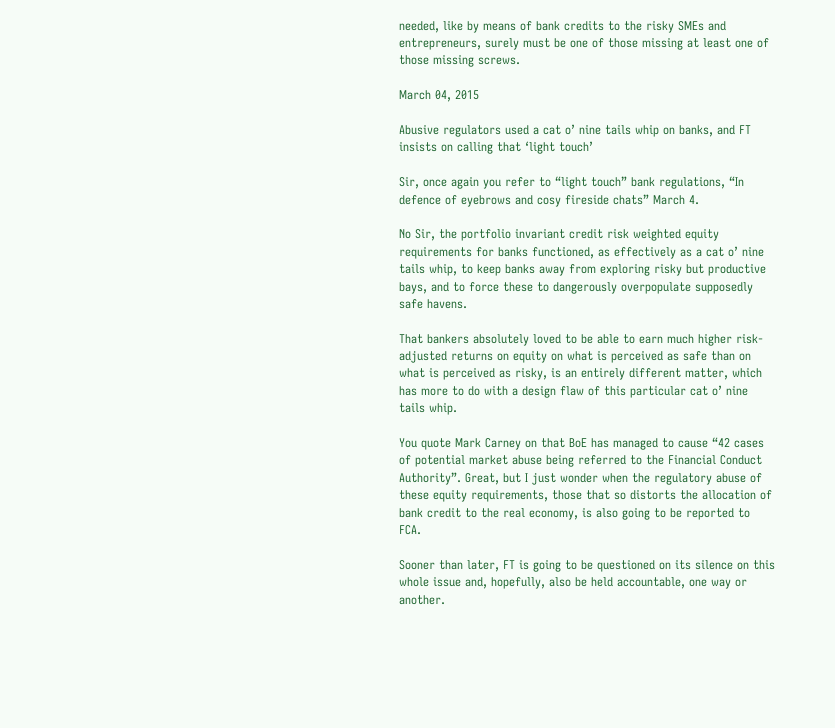needed, like by means of bank credits to the risky SMEs and entrepreneurs, surely must be one of those missing at least one of those missing screws.

March 04, 2015

Abusive regulators used a cat o’ nine tails whip on banks, and FT insists on calling that ‘light touch’

Sir, once again you refer to “light touch” bank regulations, “In defence of eyebrows and cosy fireside chats” March 4.

No Sir, the portfolio invariant credit risk weighted equity requirements for banks functioned, as effectively as a cat o’ nine tails whip, to keep banks away from exploring risky but productive bays, and to force these to dangerously overpopulate supposedly safe havens.

That bankers absolutely loved to be able to earn much higher risk-adjusted returns on equity on what is perceived as safe than on what is perceived as risky, is an entirely different matter, which has more to do with a design flaw of this particular cat o’ nine tails whip.

You quote Mark Carney on that BoE has managed to cause “42 cases of potential market abuse being referred to the Financial Conduct Authority”. Great, but I just wonder when the regulatory abuse of these equity requirements, those that so distorts the allocation of bank credit to the real economy, is also going to be reported to FCA.

Sooner than later, FT is going to be questioned on its silence on this whole issue and, hopefully, also be held accountable, one way or another.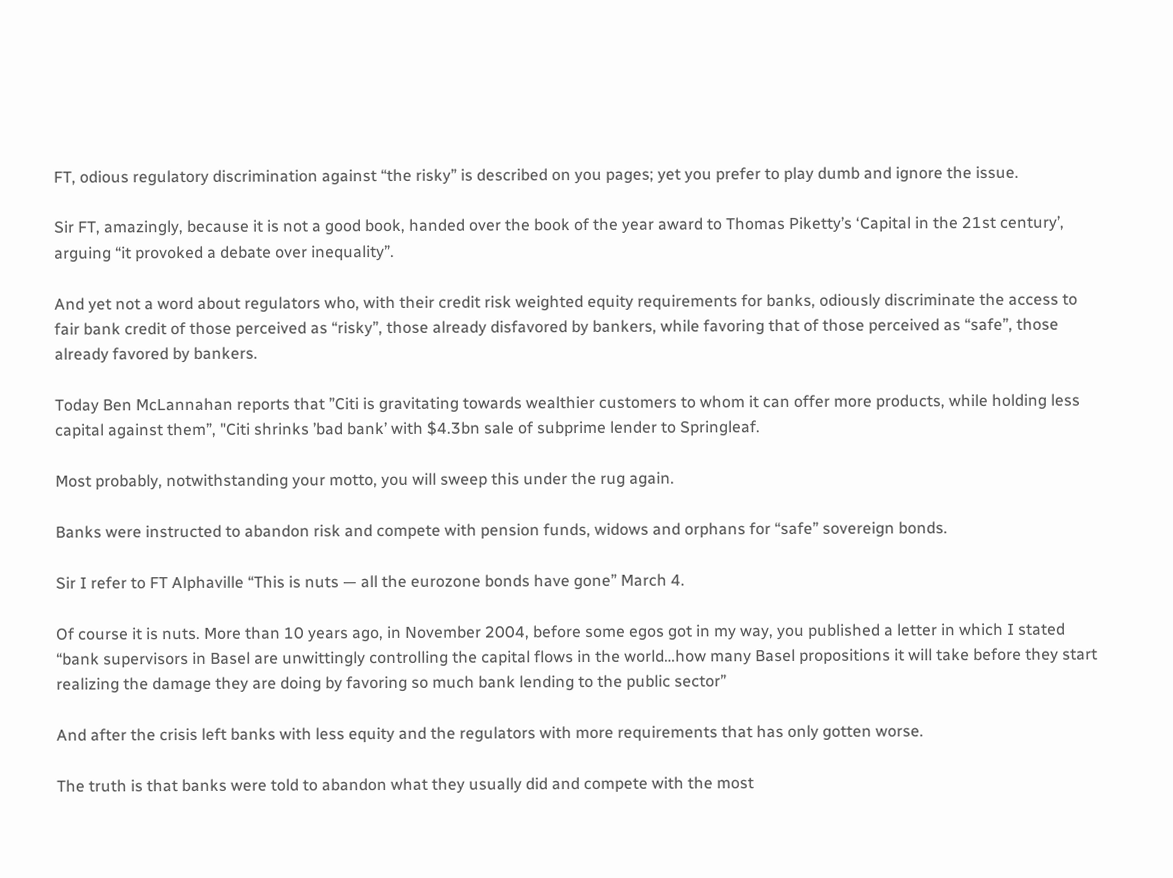FT, odious regulatory discrimination against “the risky” is described on you pages; yet you prefer to play dumb and ignore the issue.

Sir FT, amazingly, because it is not a good book, handed over the book of the year award to Thomas Piketty’s ‘Capital in the 21st century’, arguing “it provoked a debate over inequality”.

And yet not a word about regulators who, with their credit risk weighted equity requirements for banks, odiously discriminate the access to fair bank credit of those perceived as “risky”, those already disfavored by bankers, while favoring that of those perceived as “safe”, those already favored by bankers.

Today Ben McLannahan reports that ”Citi is gravitating towards wealthier customers to whom it can offer more products, while holding less capital against them”, "Citi shrinks ’bad bank’ with $4.3bn sale of subprime lender to Springleaf.

Most probably, notwithstanding your motto, you will sweep this under the rug again.

Banks were instructed to abandon risk and compete with pension funds, widows and orphans for “safe” sovereign bonds.

Sir I refer to FT Alphaville “This is nuts — all the eurozone bonds have gone” March 4.

Of course it is nuts. More than 10 years ago, in November 2004, before some egos got in my way, you published a letter in which I stated “bank supervisors in Basel are unwittingly controlling the capital flows in the world…how many Basel propositions it will take before they start realizing the damage they are doing by favoring so much bank lending to the public sector”

And after the crisis left banks with less equity and the regulators with more requirements that has only gotten worse.

The truth is that banks were told to abandon what they usually did and compete with the most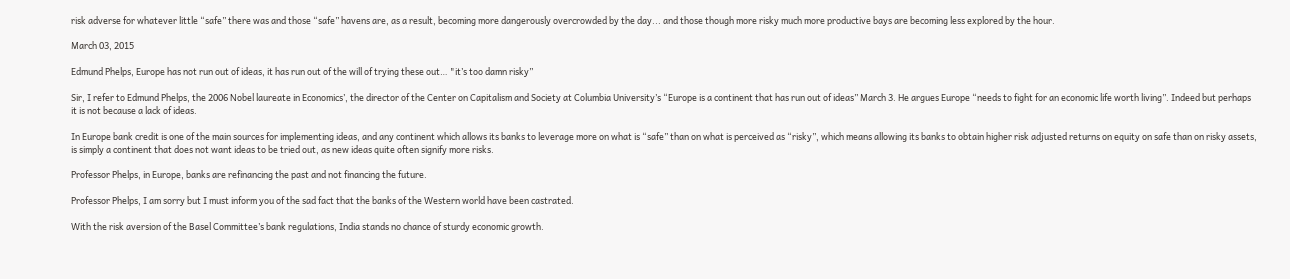risk adverse for whatever little “safe” there was and those “safe” havens are, as a result, becoming more dangerously overcrowded by the day... and those though more risky much more productive bays are becoming less explored by the hour.

March 03, 2015

Edmund Phelps, Europe has not run out of ideas, it has run out of the will of trying these out… "it’s too damn risky”

Sir, I refer to Edmund Phelps, the 2006 Nobel laureate in Economics’, the director of the Center on Capitalism and Society at Columbia University’s “Europe is a continent that has run out of ideas” March 3. He argues Europe “needs to fight for an economic life worth living”. Indeed but perhaps it is not because a lack of ideas.

In Europe bank credit is one of the main sources for implementing ideas, and any continent which allows its banks to leverage more on what is “safe” than on what is perceived as “risky”, which means allowing its banks to obtain higher risk adjusted returns on equity on safe than on risky assets, is simply a continent that does not want ideas to be tried out, as new ideas quite often signify more risks.

Professor Phelps, in Europe, banks are refinancing the past and not financing the future.

Professor Phelps, I am sorry but I must inform you of the sad fact that the banks of the Western world have been castrated.

With the risk aversion of the Basel Committee’s bank regulations, India stands no chance of sturdy economic growth.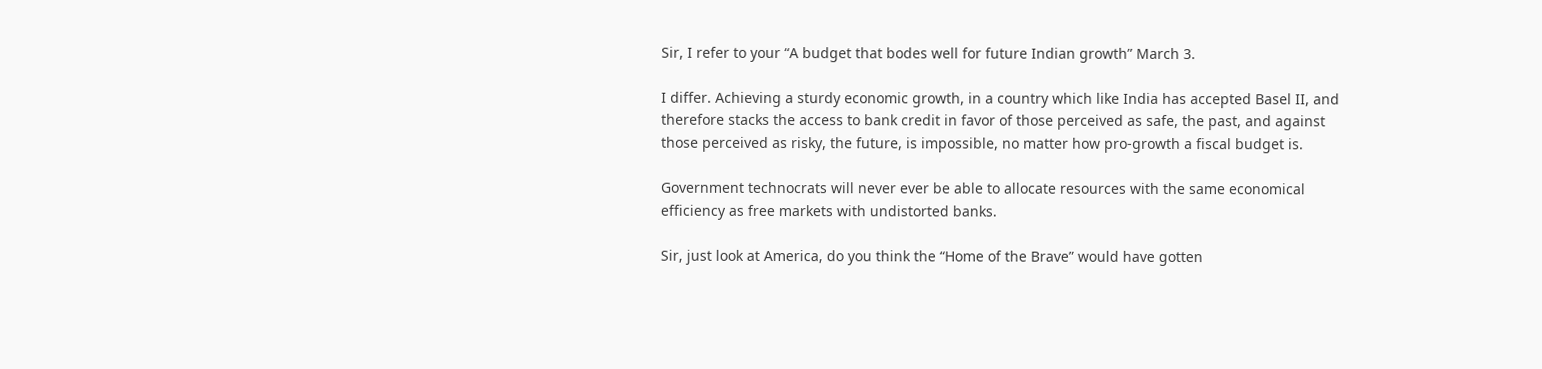Sir, I refer to your “A budget that bodes well for future Indian growth” March 3.

I differ. Achieving a sturdy economic growth, in a country which like India has accepted Basel II, and therefore stacks the access to bank credit in favor of those perceived as safe, the past, and against those perceived as risky, the future, is impossible, no matter how pro-growth a fiscal budget is.

Government technocrats will never ever be able to allocate resources with the same economical efficiency as free markets with undistorted banks.

Sir, just look at America, do you think the “Home of the Brave” would have gotten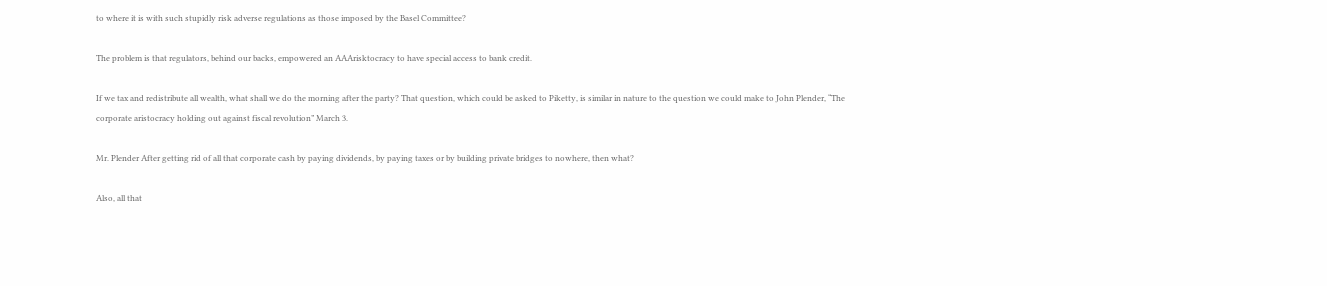to where it is with such stupidly risk adverse regulations as those imposed by the Basel Committee?

The problem is that regulators, behind our backs, empowered an AAArisktocracy to have special access to bank credit.

If we tax and redistribute all wealth, what shall we do the morning after the party? That question, which could be asked to Piketty, is similar in nature to the question we could make to John Plender, “The corporate aristocracy holding out against fiscal revolution” March 3.

Mr. Plender After getting rid of all that corporate cash by paying dividends, by paying taxes or by building private bridges to nowhere, then what?

Also, all that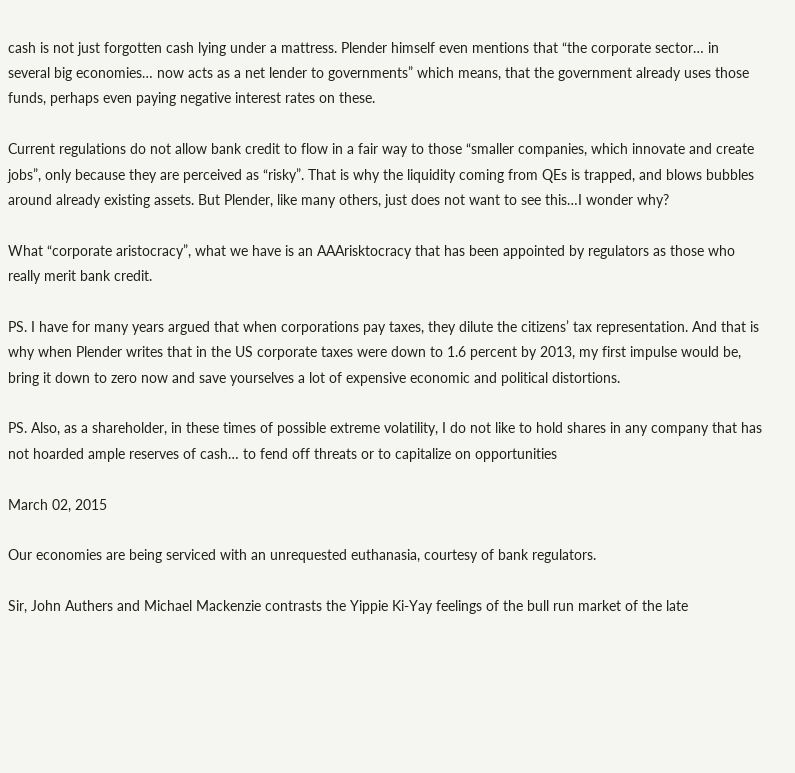cash is not just forgotten cash lying under a mattress. Plender himself even mentions that “the corporate sector… in several big economies… now acts as a net lender to governments” which means, that the government already uses those funds, perhaps even paying negative interest rates on these.

Current regulations do not allow bank credit to flow in a fair way to those “smaller companies, which innovate and create jobs”, only because they are perceived as “risky”. That is why the liquidity coming from QEs is trapped, and blows bubbles around already existing assets. But Plender, like many others, just does not want to see this…I wonder why?

What “corporate aristocracy”, what we have is an AAArisktocracy that has been appointed by regulators as those who really merit bank credit.

PS. I have for many years argued that when corporations pay taxes, they dilute the citizens’ tax representation. And that is why when Plender writes that in the US corporate taxes were down to 1.6 percent by 2013, my first impulse would be, bring it down to zero now and save yourselves a lot of expensive economic and political distortions.

PS. Also, as a shareholder, in these times of possible extreme volatility, I do not like to hold shares in any company that has not hoarded ample reserves of cash… to fend off threats or to capitalize on opportunities

March 02, 2015

Our economies are being serviced with an unrequested euthanasia, courtesy of bank regulators.

Sir, John Authers and Michael Mackenzie contrasts the Yippie Ki-Yay feelings of the bull run market of the late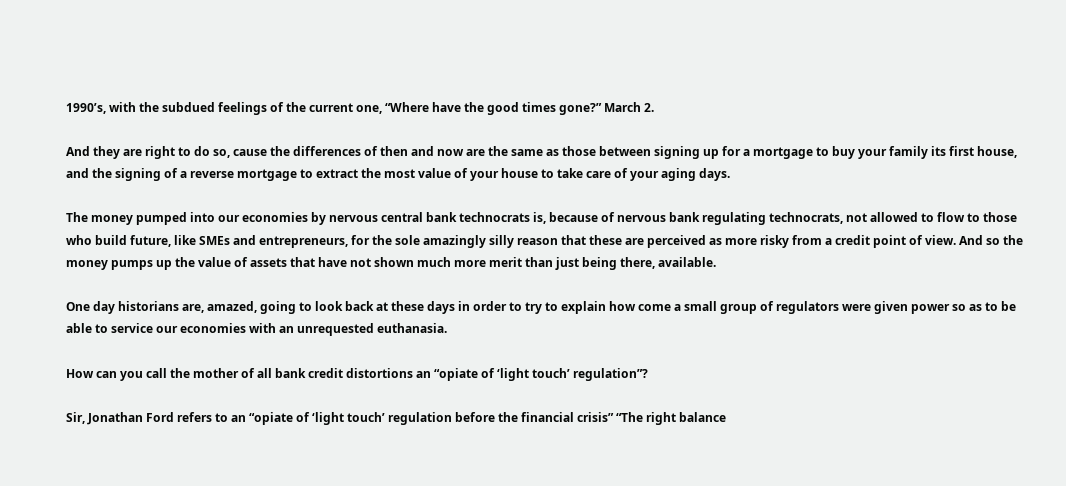1990’s, with the subdued feelings of the current one, “Where have the good times gone?” March 2.

And they are right to do so, cause the differences of then and now are the same as those between signing up for a mortgage to buy your family its first house, and the signing of a reverse mortgage to extract the most value of your house to take care of your aging days.

The money pumped into our economies by nervous central bank technocrats is, because of nervous bank regulating technocrats, not allowed to flow to those who build future, like SMEs and entrepreneurs, for the sole amazingly silly reason that these are perceived as more risky from a credit point of view. And so the money pumps up the value of assets that have not shown much more merit than just being there, available.

One day historians are, amazed, going to look back at these days in order to try to explain how come a small group of regulators were given power so as to be able to service our economies with an unrequested euthanasia.

How can you call the mother of all bank credit distortions an “opiate of ‘light touch’ regulation”?

Sir, Jonathan Ford refers to an “opiate of ‘light touch’ regulation before the financial crisis” “The right balance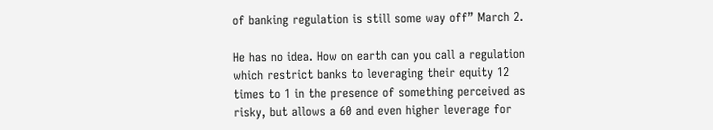of banking regulation is still some way off” March 2.

He has no idea. How on earth can you call a regulation which restrict banks to leveraging their equity 12 times to 1 in the presence of something perceived as risky, but allows a 60 and even higher leverage for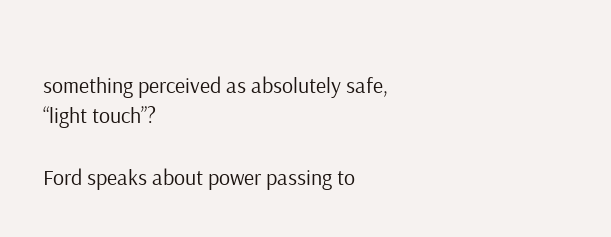something perceived as absolutely safe, “light touch”?

Ford speaks about power passing to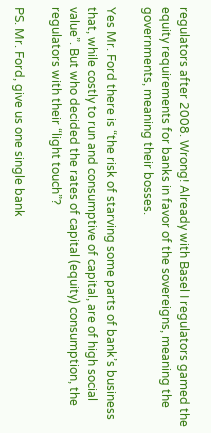regulators after 2008. Wrong! Already with Basel I regulators gamed the equity requirements for banks in favor of the sovereigns, meaning the governments, meaning their bosses.

Yes Mr. Ford there is “the risk of starving some parts of bank’s business that, while costly to run and consumptive of capital, are of high social value”. But who decided the rates of capital (equity) consumption, the regulators with their “light touch”?

PS. Mr. Ford, give us one single bank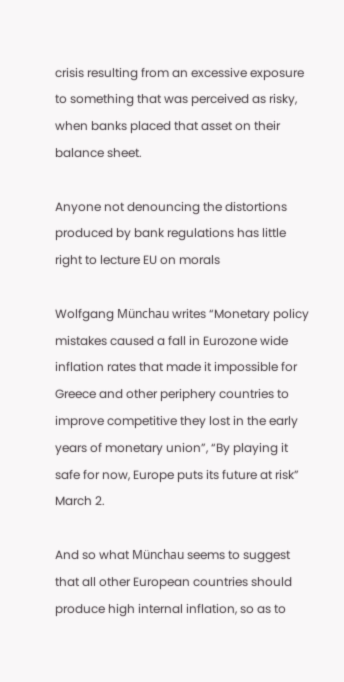crisis resulting from an excessive exposure to something that was perceived as risky, when banks placed that asset on their balance sheet.

Anyone not denouncing the distortions produced by bank regulations has little right to lecture EU on morals

Wolfgang Münchau writes “Monetary policy mistakes caused a fall in Eurozone wide inflation rates that made it impossible for Greece and other periphery countries to improve competitive they lost in the early years of monetary union”, “By playing it safe for now, Europe puts its future at risk” March 2.

And so what Münchau seems to suggest that all other European countries should produce high internal inflation, so as to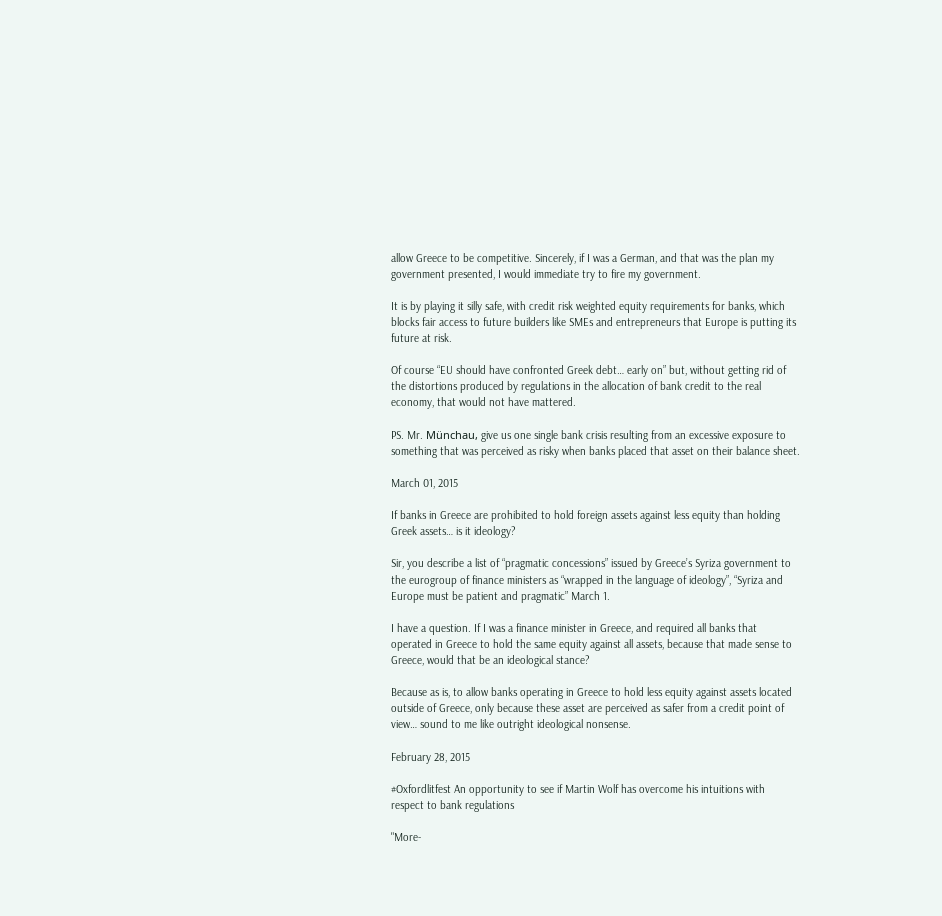allow Greece to be competitive. Sincerely, if I was a German, and that was the plan my government presented, I would immediate try to fire my government.

It is by playing it silly safe, with credit risk weighted equity requirements for banks, which blocks fair access to future builders like SMEs and entrepreneurs that Europe is putting its future at risk.

Of course “EU should have confronted Greek debt… early on” but, without getting rid of the distortions produced by regulations in the allocation of bank credit to the real economy, that would not have mattered.

PS. Mr. Münchau, give us one single bank crisis resulting from an excessive exposure to something that was perceived as risky when banks placed that asset on their balance sheet.

March 01, 2015

If banks in Greece are prohibited to hold foreign assets against less equity than holding Greek assets… is it ideology?

Sir, you describe a list of “pragmatic concessions” issued by Greece’s Syriza government to the eurogroup of finance ministers as “wrapped in the language of ideology”, “Syriza and Europe must be patient and pragmatic” March 1.

I have a question. If I was a finance minister in Greece, and required all banks that operated in Greece to hold the same equity against all assets, because that made sense to Greece, would that be an ideological stance?

Because as is, to allow banks operating in Greece to hold less equity against assets located outside of Greece, only because these asset are perceived as safer from a credit point of view… sound to me like outright ideological nonsense.

February 28, 2015

#Oxfordlitfest An opportunity to see if Martin Wolf has overcome his intuitions with respect to bank regulations

"More-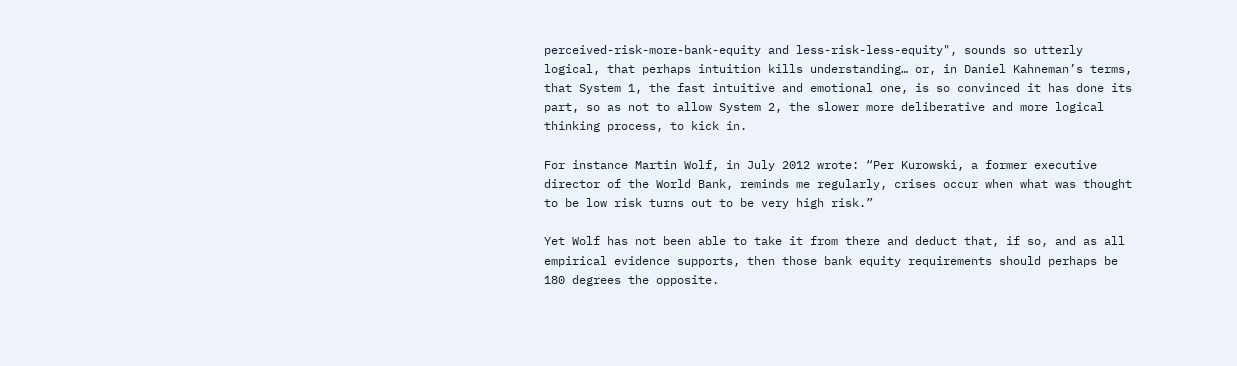perceived-risk-more-bank-equity and less-risk-less-equity", sounds so utterly logical, that perhaps intuition kills understanding… or, in Daniel Kahneman’s terms, that System 1, the fast intuitive and emotional one, is so convinced it has done its part, so as not to allow System 2, the slower more deliberative and more logical thinking process, to kick in.

For instance Martin Wolf, in July 2012 wrote: “Per Kurowski, a former executive director of the World Bank, reminds me regularly, crises occur when what was thought to be low risk turns out to be very high risk.”

Yet Wolf has not been able to take it from there and deduct that, if so, and as all empirical evidence supports, then those bank equity requirements should perhaps be 180 degrees the opposite.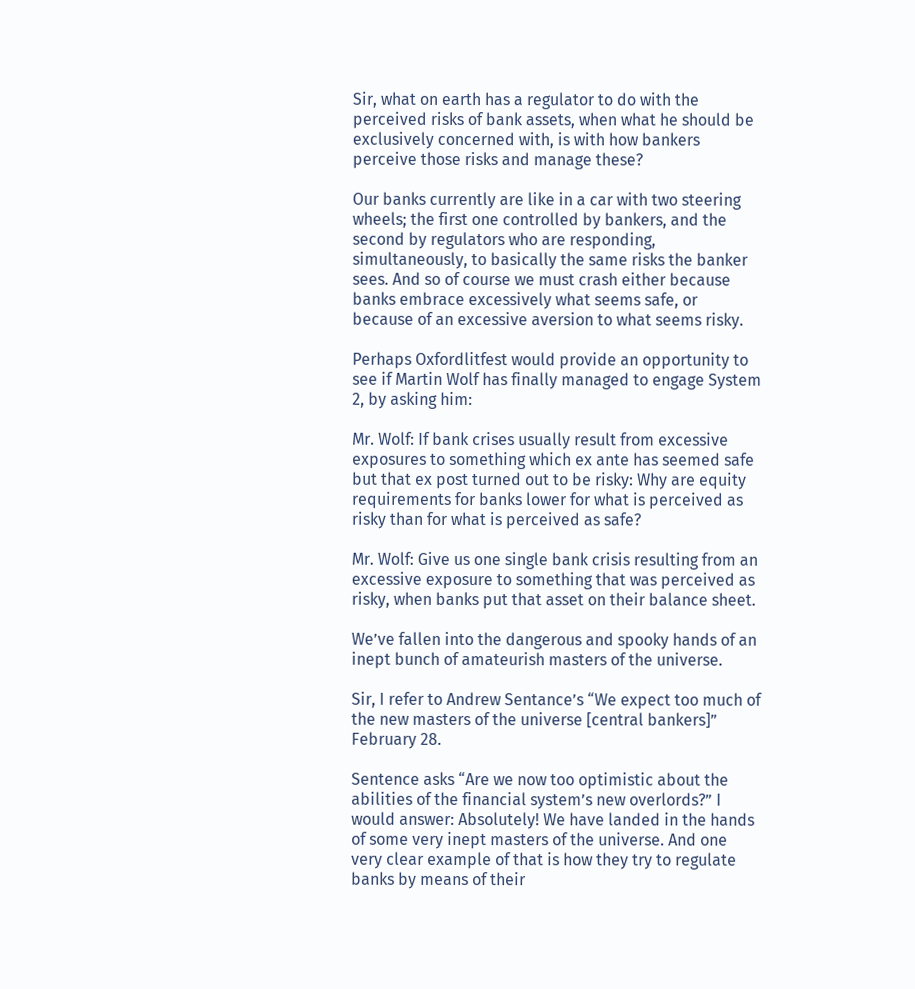Sir, what on earth has a regulator to do with the perceived risks of bank assets, when what he should be exclusively concerned with, is with how bankers perceive those risks and manage these?

Our banks currently are like in a car with two steering wheels; the first one controlled by bankers, and the second by regulators who are responding, simultaneously, to basically the same risks the banker sees. And so of course we must crash either because banks embrace excessively what seems safe, or because of an excessive aversion to what seems risky.

Perhaps Oxfordlitfest would provide an opportunity to see if Martin Wolf has finally managed to engage System 2, by asking him:

Mr. Wolf: If bank crises usually result from excessive exposures to something which ex ante has seemed safe but that ex post turned out to be risky: Why are equity requirements for banks lower for what is perceived as risky than for what is perceived as safe?

Mr. Wolf: Give us one single bank crisis resulting from an excessive exposure to something that was perceived as risky, when banks put that asset on their balance sheet.

We’ve fallen into the dangerous and spooky hands of an inept bunch of amateurish masters of the universe.

Sir, I refer to Andrew Sentance’s “We expect too much of the new masters of the universe [central bankers]” February 28.

Sentence asks “Are we now too optimistic about the abilities of the financial system’s new overlords?” I would answer: Absolutely! We have landed in the hands of some very inept masters of the universe. And one very clear example of that is how they try to regulate banks by means of their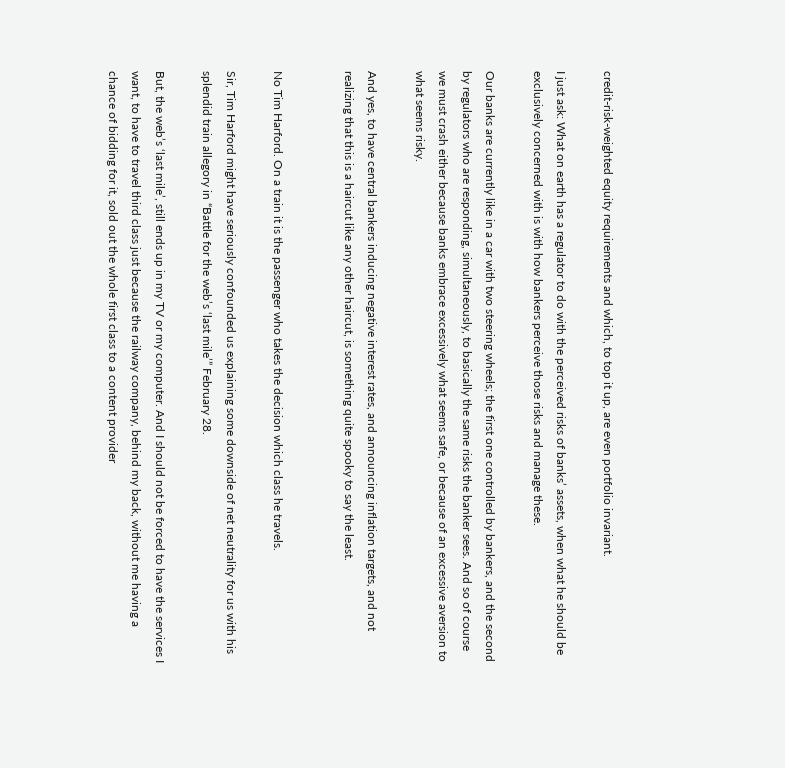credit-risk-weighted equity requirements and which, to top it up, are even portfolio invariant.

I just ask: What on earth has a regulator to do with the perceived risks of banks’ assets, when what he should be exclusively concerned with is with how bankers perceive those risks and manage these.

Our banks are currently like in a car with two steering wheels; the first one controlled by bankers, and the second by regulators who are responding, simultaneously, to basically the same risks the banker sees. And so of course we must crash either because banks embrace excessively what seems safe, or because of an excessive aversion to what seems risky.

And yes, to have central bankers inducing negative interest rates, and announcing inflation targets, and not realizing that this is a haircut like any other haircut, is something quite spooky to say the least.


No Tim Harford. On a train it is the passenger who takes the decision which class he travels.

Sir, Tim Harford might have seriously confounded us explaining some downside of net neutrality for us with his splendid train allegory in “Battle for the web’s ‘last mile’” February 28.

But, the web’s ‘last mile’, still ends up in my TV or my computer. And I should not be forced to have the services I want, to have to travel third class just because the railway company, behind my back, without me having a chance of bidding for it, sold out the whole first class to a content provider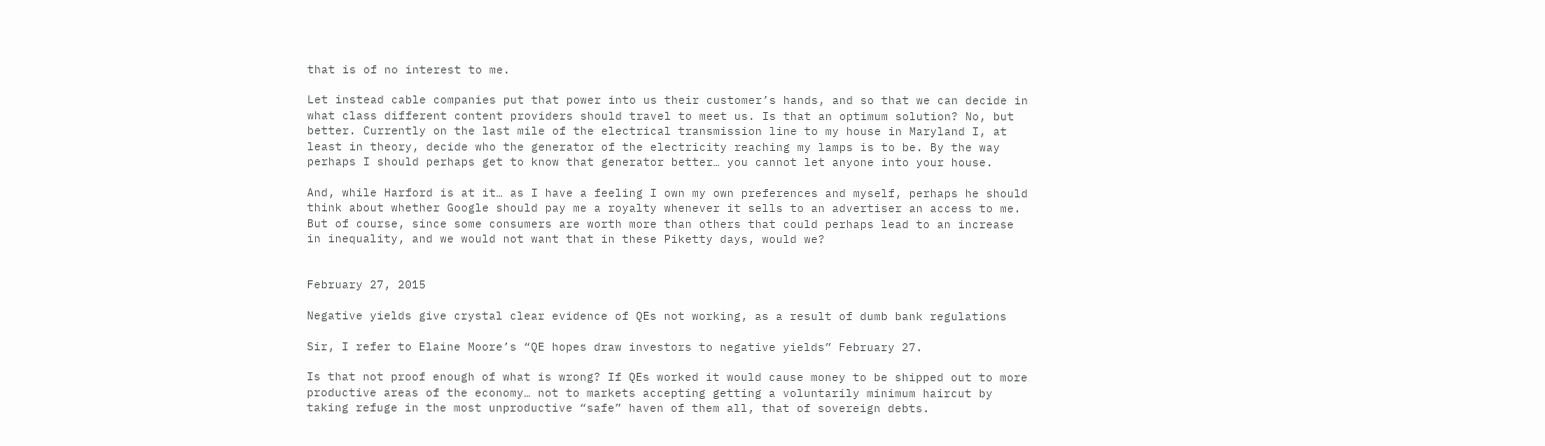that is of no interest to me.

Let instead cable companies put that power into us their customer’s hands, and so that we can decide in what class different content providers should travel to meet us. Is that an optimum solution? No, but better. Currently on the last mile of the electrical transmission line to my house in Maryland I, at least in theory, decide who the generator of the electricity reaching my lamps is to be. By the way perhaps I should perhaps get to know that generator better… you cannot let anyone into your house.

And, while Harford is at it… as I have a feeling I own my own preferences and myself, perhaps he should think about whether Google should pay me a royalty whenever it sells to an advertiser an access to me. But of course, since some consumers are worth more than others that could perhaps lead to an increase in inequality, and we would not want that in these Piketty days, would we?


February 27, 2015

Negative yields give crystal clear evidence of QEs not working, as a result of dumb bank regulations

Sir, I refer to Elaine Moore’s “QE hopes draw investors to negative yields” February 27.

Is that not proof enough of what is wrong? If QEs worked it would cause money to be shipped out to more productive areas of the economy… not to markets accepting getting a voluntarily minimum haircut by taking refuge in the most unproductive “safe” haven of them all, that of sovereign debts.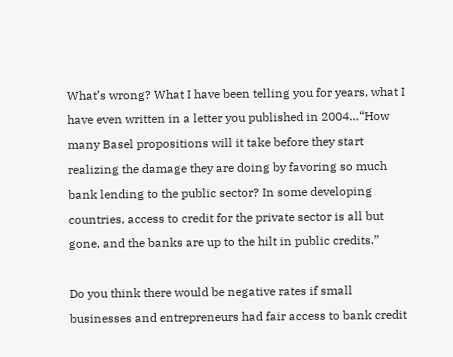What’s wrong? What I have been telling you for years, what I have even written in a letter you published in 2004…“How many Basel propositions will it take before they start realizing the damage they are doing by favoring so much bank lending to the public sector? In some developing countries, access to credit for the private sector is all but gone, and the banks are up to the hilt in public credits.”

Do you think there would be negative rates if small businesses and entrepreneurs had fair access to bank credit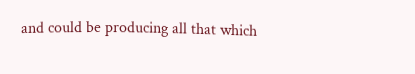and could be producing all that which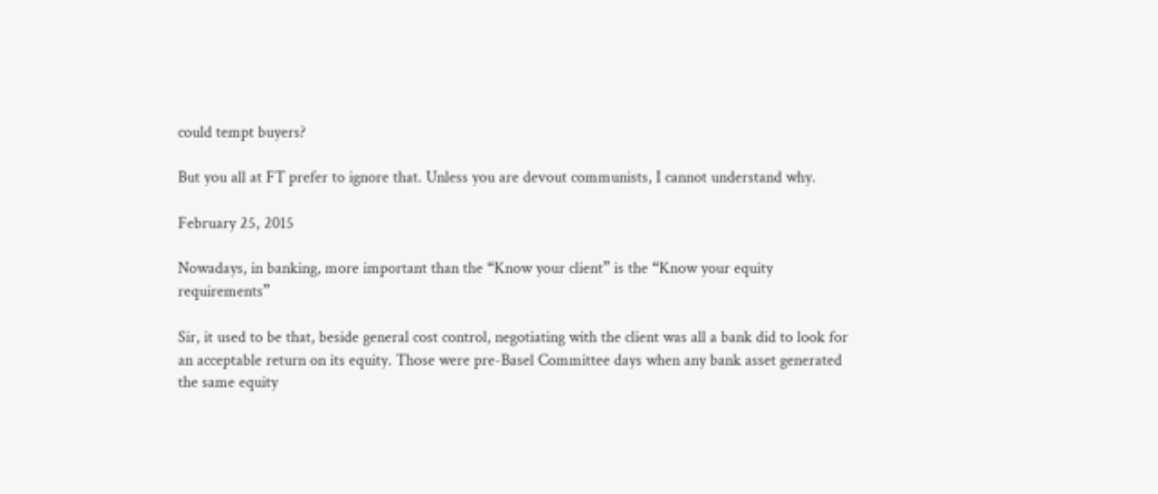could tempt buyers?

But you all at FT prefer to ignore that. Unless you are devout communists, I cannot understand why.

February 25, 2015

Nowadays, in banking, more important than the “Know your client” is the “Know your equity requirements”

Sir, it used to be that, beside general cost control, negotiating with the client was all a bank did to look for an acceptable return on its equity. Those were pre-Basel Committee days when any bank asset generated the same equity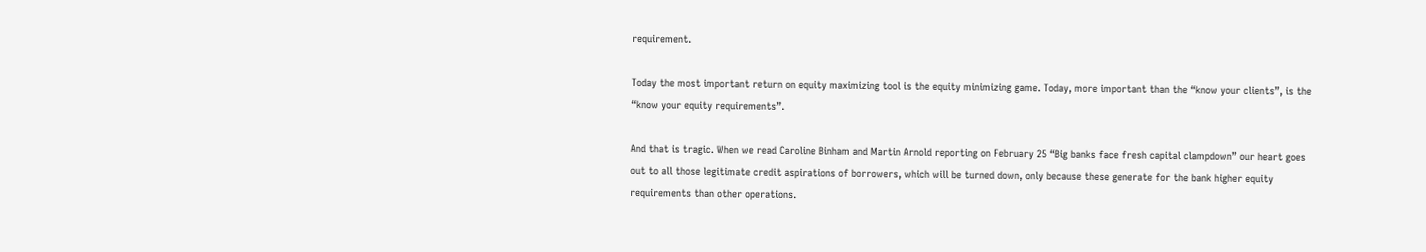requirement.

Today the most important return on equity maximizing tool is the equity minimizing game. Today, more important than the “know your clients”, is the “know your equity requirements”.

And that is tragic. When we read Caroline Binham and Martin Arnold reporting on February 25 “Big banks face fresh capital clampdown” our heart goes out to all those legitimate credit aspirations of borrowers, which will be turned down, only because these generate for the bank higher equity requirements than other operations.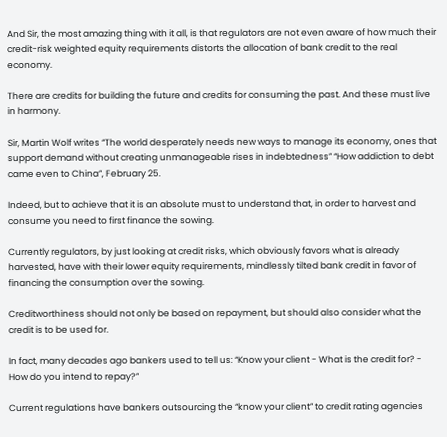And Sir, the most amazing thing with it all, is that regulators are not even aware of how much their credit-risk weighted equity requirements distorts the allocation of bank credit to the real economy.

There are credits for building the future and credits for consuming the past. And these must live in harmony.

Sir, Martin Wolf writes “The world desperately needs new ways to manage its economy, ones that support demand without creating unmanageable rises in indebtedness” “How addiction to debt came even to China”, February 25.

Indeed, but to achieve that it is an absolute must to understand that, in order to harvest and consume you need to first finance the sowing.

Currently regulators, by just looking at credit risks, which obviously favors what is already harvested, have with their lower equity requirements, mindlessly tilted bank credit in favor of financing the consumption over the sowing.

Creditworthiness should not only be based on repayment, but should also consider what the credit is to be used for.

In fact, many decades ago bankers used to tell us: “Know your client - What is the credit for? - How do you intend to repay?”

Current regulations have bankers outsourcing the “know your client” to credit rating agencies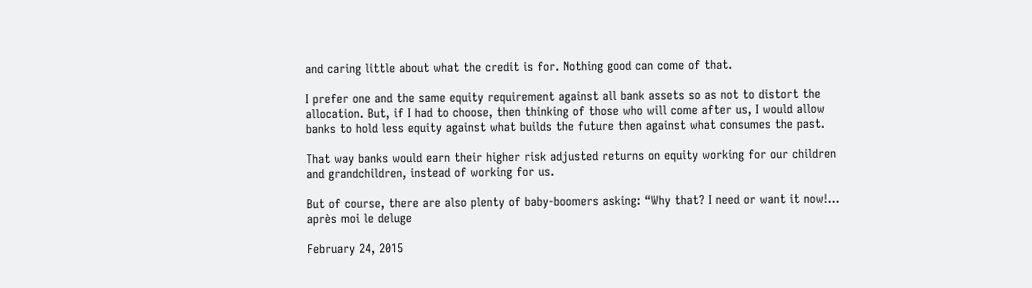and caring little about what the credit is for. Nothing good can come of that.

I prefer one and the same equity requirement against all bank assets so as not to distort the allocation. But, if I had to choose, then thinking of those who will come after us, I would allow banks to hold less equity against what builds the future then against what consumes the past.

That way banks would earn their higher risk adjusted returns on equity working for our children and grandchildren, instead of working for us.

But of course, there are also plenty of baby-boomers asking: “Why that? I need or want it now!… après moi le deluge

February 24, 2015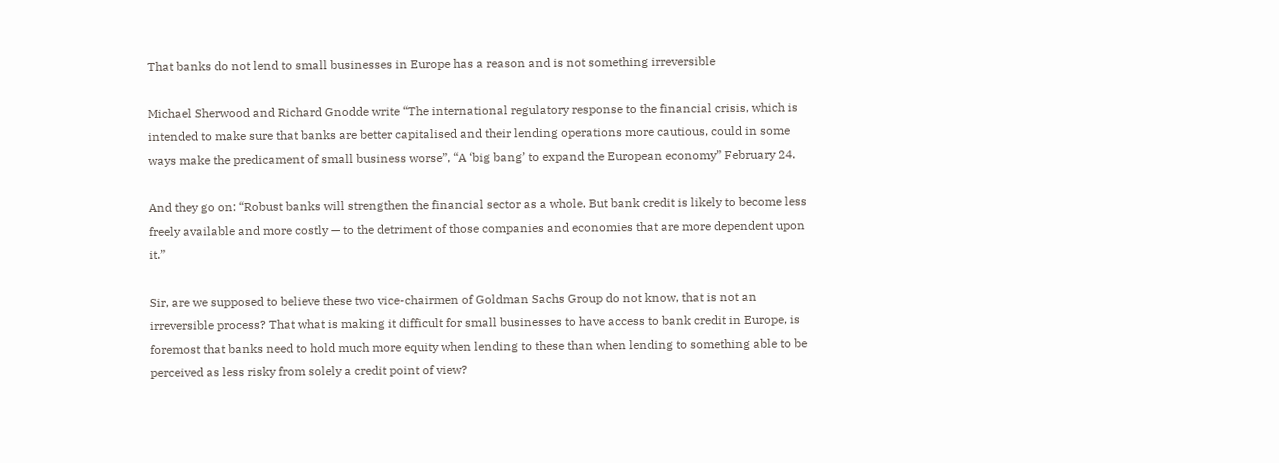That banks do not lend to small businesses in Europe has a reason and is not something irreversible

Michael Sherwood and Richard Gnodde write “The international regulatory response to the financial crisis, which is intended to make sure that banks are better capitalised and their lending operations more cautious, could in some ways make the predicament of small business worse”, “A ‘big bang’ to expand the European economy” February 24.

And they go on: “Robust banks will strengthen the financial sector as a whole. But bank credit is likely to become less freely available and more costly — to the detriment of those companies and economies that are more dependent upon it.”

Sir, are we supposed to believe these two vice-chairmen of Goldman Sachs Group do not know, that is not an irreversible process? That what is making it difficult for small businesses to have access to bank credit in Europe, is foremost that banks need to hold much more equity when lending to these than when lending to something able to be perceived as less risky from solely a credit point of view?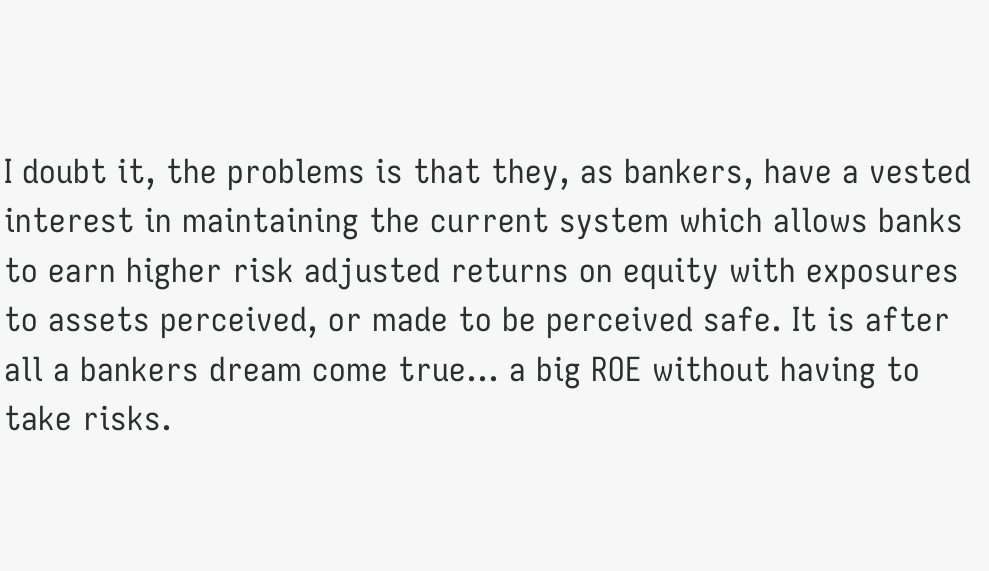I doubt it, the problems is that they, as bankers, have a vested interest in maintaining the current system which allows banks to earn higher risk adjusted returns on equity with exposures to assets perceived, or made to be perceived safe. It is after all a bankers dream come true… a big ROE without having to take risks.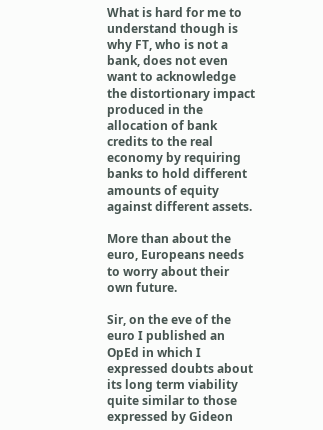What is hard for me to understand though is why FT, who is not a bank, does not even want to acknowledge the distortionary impact produced in the allocation of bank credits to the real economy by requiring banks to hold different amounts of equity against different assets.

More than about the euro, Europeans needs to worry about their own future.

Sir, on the eve of the euro I published an OpEd in which I expressed doubts about its long term viability quite similar to those expressed by Gideon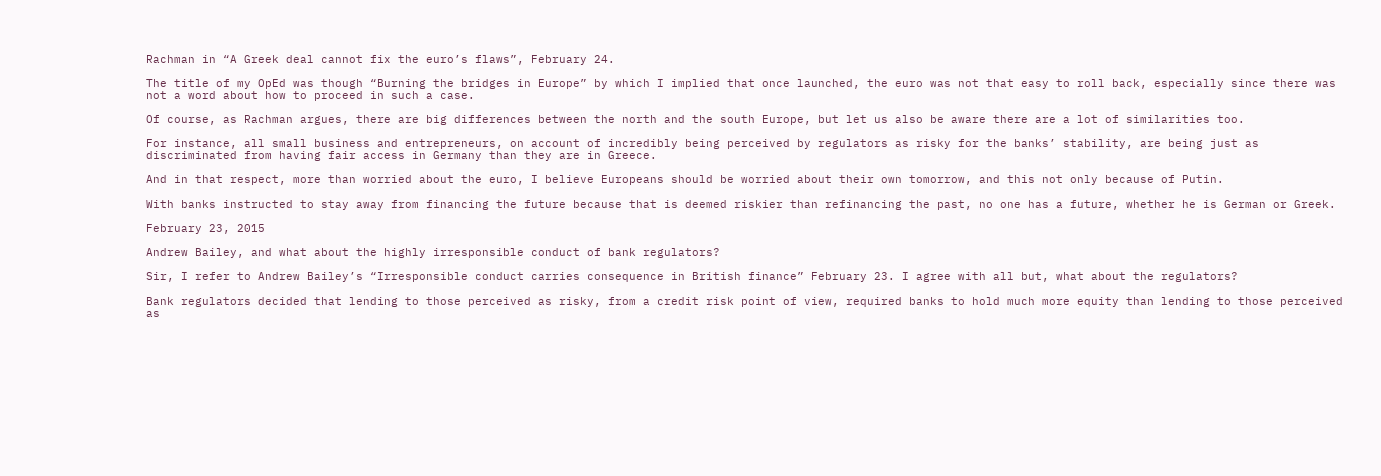Rachman in “A Greek deal cannot fix the euro’s flaws”, February 24.

The title of my OpEd was though “Burning the bridges in Europe” by which I implied that once launched, the euro was not that easy to roll back, especially since there was not a word about how to proceed in such a case.

Of course, as Rachman argues, there are big differences between the north and the south Europe, but let us also be aware there are a lot of similarities too.

For instance, all small business and entrepreneurs, on account of incredibly being perceived by regulators as risky for the banks’ stability, are being just as discriminated from having fair access in Germany than they are in Greece.

And in that respect, more than worried about the euro, I believe Europeans should be worried about their own tomorrow, and this not only because of Putin.

With banks instructed to stay away from financing the future because that is deemed riskier than refinancing the past, no one has a future, whether he is German or Greek.

February 23, 2015

Andrew Bailey, and what about the highly irresponsible conduct of bank regulators?

Sir, I refer to Andrew Bailey’s “Irresponsible conduct carries consequence in British finance” February 23. I agree with all but, what about the regulators?

Bank regulators decided that lending to those perceived as risky, from a credit risk point of view, required banks to hold much more equity than lending to those perceived as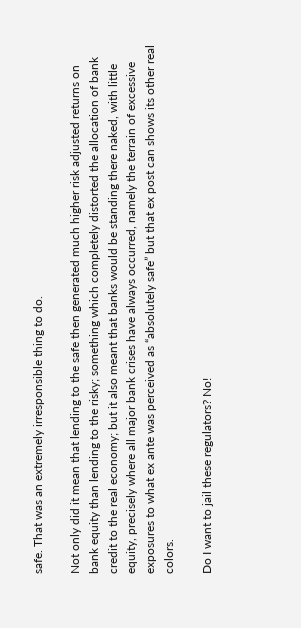safe. That was an extremely irresponsible thing to do.

Not only did it mean that lending to the safe then generated much higher risk adjusted returns on bank equity than lending to the risky; something which completely distorted the allocation of bank credit to the real economy; but it also meant that banks would be standing there naked, with little equity, precisely where all major bank crises have always occurred, namely the terrain of excessive exposures to what ex ante was perceived as “absolutely safe” but that ex post can shows its other real colors.

Do I want to jail these regulators? No!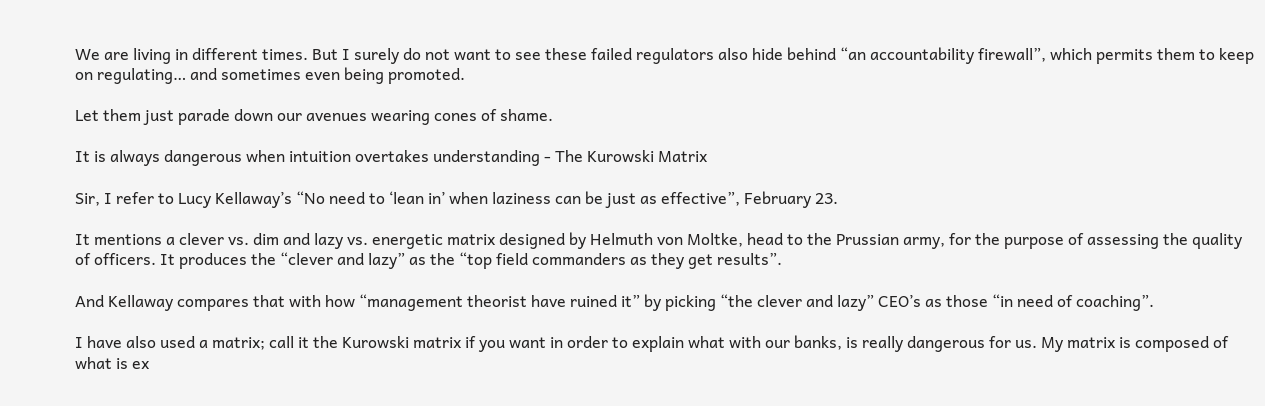We are living in different times. But I surely do not want to see these failed regulators also hide behind “an accountability firewall”, which permits them to keep on regulating… and sometimes even being promoted.

Let them just parade down our avenues wearing cones of shame.

It is always dangerous when intuition overtakes understanding - The Kurowski Matrix

Sir, I refer to Lucy Kellaway’s “No need to ‘lean in’ when laziness can be just as effective”, February 23.

It mentions a clever vs. dim and lazy vs. energetic matrix designed by Helmuth von Moltke, head to the Prussian army, for the purpose of assessing the quality of officers. It produces the “clever and lazy” as the “top field commanders as they get results”.

And Kellaway compares that with how “management theorist have ruined it” by picking “the clever and lazy” CEO’s as those “in need of coaching”.

I have also used a matrix; call it the Kurowski matrix if you want in order to explain what with our banks, is really dangerous for us. My matrix is composed of what is ex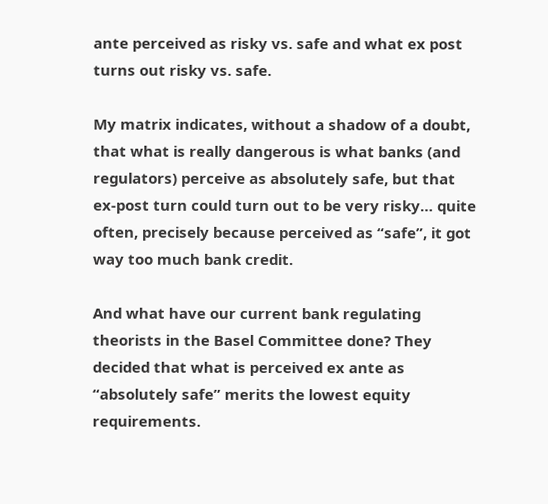ante perceived as risky vs. safe and what ex post turns out risky vs. safe.

My matrix indicates, without a shadow of a doubt, that what is really dangerous is what banks (and regulators) perceive as absolutely safe, but that ex-post turn could turn out to be very risky… quite often, precisely because perceived as “safe”, it got way too much bank credit.

And what have our current bank regulating theorists in the Basel Committee done? They decided that what is perceived ex ante as “absolutely safe” merits the lowest equity requirements.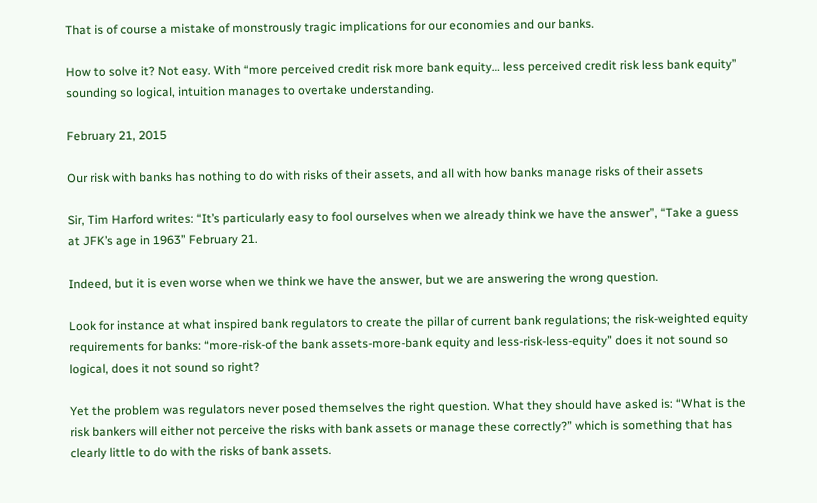That is of course a mistake of monstrously tragic implications for our economies and our banks.

How to solve it? Not easy. With “more perceived credit risk more bank equity… less perceived credit risk less bank equity” sounding so logical, intuition manages to overtake understanding.

February 21, 2015

Our risk with banks has nothing to do with risks of their assets, and all with how banks manage risks of their assets

Sir, Tim Harford writes: “It’s particularly easy to fool ourselves when we already think we have the answer”, “Take a guess at JFK’s age in 1963” February 21.

Indeed, but it is even worse when we think we have the answer, but we are answering the wrong question.

Look for instance at what inspired bank regulators to create the pillar of current bank regulations; the risk-weighted equity requirements for banks: “more-risk-of the bank assets-more-bank equity and less-risk-less-equity” does it not sound so logical, does it not sound so right?

Yet the problem was regulators never posed themselves the right question. What they should have asked is: “What is the risk bankers will either not perceive the risks with bank assets or manage these correctly?” which is something that has clearly little to do with the risks of bank assets.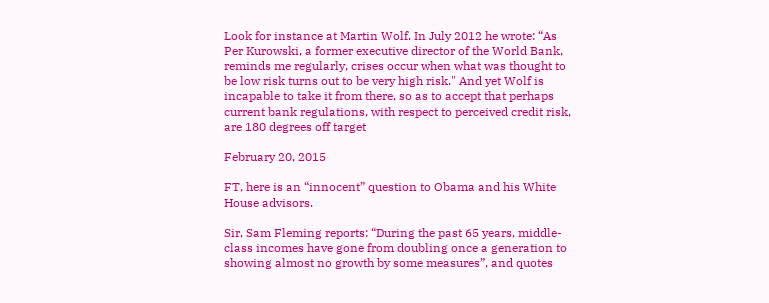Look for instance at Martin Wolf. In July 2012 he wrote: “As Per Kurowski, a former executive director of the World Bank, reminds me regularly, crises occur when what was thought to be low risk turns out to be very high risk." And yet Wolf is incapable to take it from there, so as to accept that perhaps current bank regulations, with respect to perceived credit risk, are 180 degrees off target

February 20, 2015

FT, here is an “innocent” question to Obama and his White House advisors.

Sir, Sam Fleming reports: “During the past 65 years, middle-class incomes have gone from doubling once a generation to showing almost no growth by some measures”, and quotes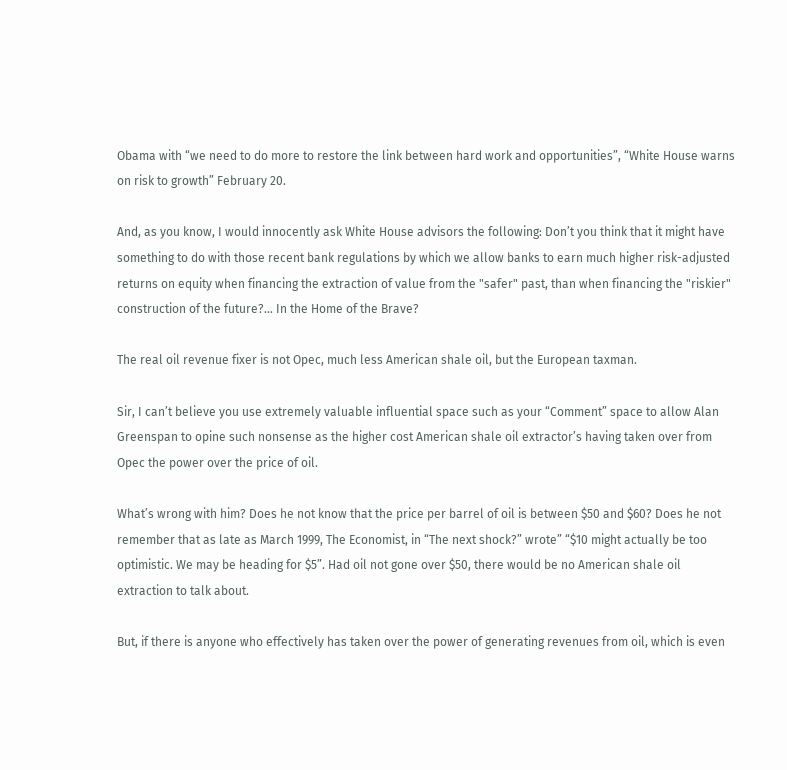Obama with “we need to do more to restore the link between hard work and opportunities”, “White House warns on risk to growth” February 20.

And, as you know, I would innocently ask White House advisors the following: Don’t you think that it might have something to do with those recent bank regulations by which we allow banks to earn much higher risk-adjusted returns on equity when financing the extraction of value from the "safer" past, than when financing the "riskier" construction of the future?... In the Home of the Brave?

The real oil revenue fixer is not Opec, much less American shale oil, but the European taxman.

Sir, I can’t believe you use extremely valuable influential space such as your “Comment” space to allow Alan Greenspan to opine such nonsense as the higher cost American shale oil extractor’s having taken over from Opec the power over the price of oil.

What’s wrong with him? Does he not know that the price per barrel of oil is between $50 and $60? Does he not remember that as late as March 1999, The Economist, in “The next shock?” wrote” “$10 might actually be too optimistic. We may be heading for $5”. Had oil not gone over $50, there would be no American shale oil extraction to talk about.

But, if there is anyone who effectively has taken over the power of generating revenues from oil, which is even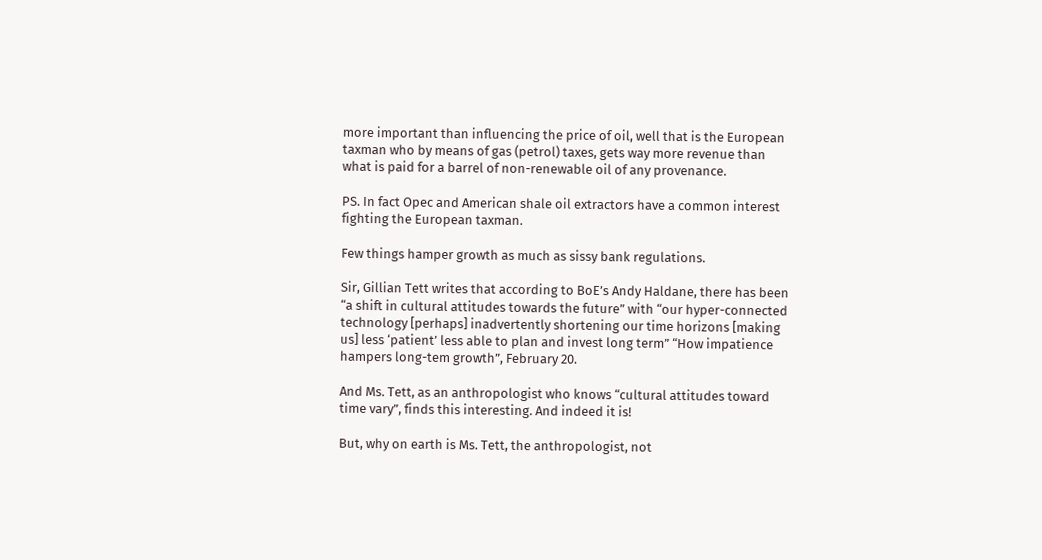more important than influencing the price of oil, well that is the European taxman who by means of gas (petrol) taxes, gets way more revenue than what is paid for a barrel of non-renewable oil of any provenance.

PS. In fact Opec and American shale oil extractors have a common interest fighting the European taxman.

Few things hamper growth as much as sissy bank regulations.

Sir, Gillian Tett writes that according to BoE’s Andy Haldane, there has been “a shift in cultural attitudes towards the future” with “our hyper-connected technology [perhaps] inadvertently shortening our time horizons [making us] less ‘patient’ less able to plan and invest long term” “How impatience hampers long-tem growth”, February 20.

And Ms. Tett, as an anthropologist who knows “cultural attitudes toward time vary”, finds this interesting. And indeed it is!

But, why on earth is Ms. Tett, the anthropologist, not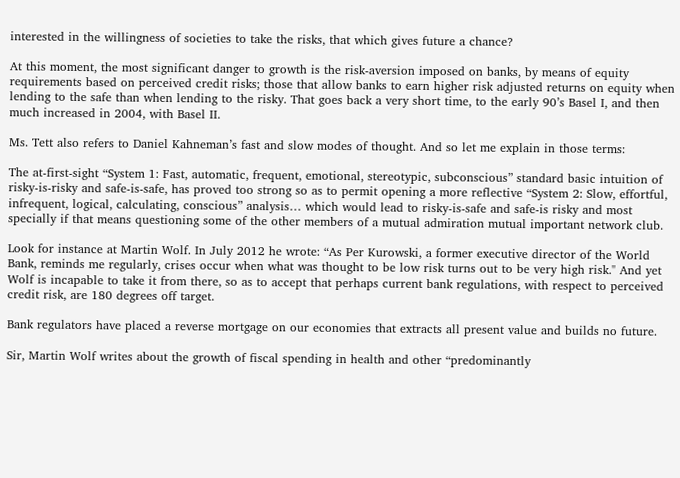interested in the willingness of societies to take the risks, that which gives future a chance?

At this moment, the most significant danger to growth is the risk-aversion imposed on banks, by means of equity requirements based on perceived credit risks; those that allow banks to earn higher risk adjusted returns on equity when lending to the safe than when lending to the risky. That goes back a very short time, to the early 90’s Basel I, and then much increased in 2004, with Basel II.

Ms. Tett also refers to Daniel Kahneman’s fast and slow modes of thought. And so let me explain in those terms:

The at-first-sight “System 1: Fast, automatic, frequent, emotional, stereotypic, subconscious” standard basic intuition of risky-is-risky and safe-is-safe, has proved too strong so as to permit opening a more reflective “System 2: Slow, effortful, infrequent, logical, calculating, conscious” analysis… which would lead to risky-is-safe and safe-is risky and most specially if that means questioning some of the other members of a mutual admiration mutual important network club.

Look for instance at Martin Wolf. In July 2012 he wrote: “As Per Kurowski, a former executive director of the World Bank, reminds me regularly, crises occur when what was thought to be low risk turns out to be very high risk." And yet Wolf is incapable to take it from there, so as to accept that perhaps current bank regulations, with respect to perceived credit risk, are 180 degrees off target.

Bank regulators have placed a reverse mortgage on our economies that extracts all present value and builds no future.

Sir, Martin Wolf writes about the growth of fiscal spending in health and other “predominantly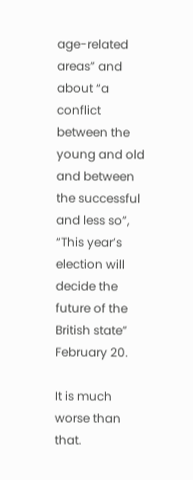age-related areas” and about “a conflict between the young and old and between the successful and less so”, “This year’s election will decide the future of the British state” February 20.

It is much worse than that.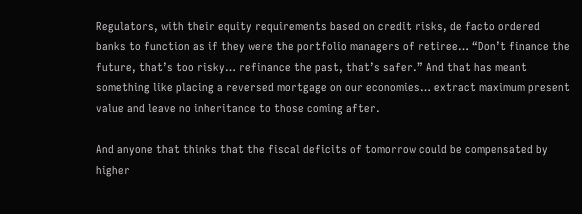Regulators, with their equity requirements based on credit risks, de facto ordered banks to function as if they were the portfolio managers of retiree… “Don’t finance the future, that’s too risky… refinance the past, that’s safer.” And that has meant something like placing a reversed mortgage on our economies… extract maximum present value and leave no inheritance to those coming after.

And anyone that thinks that the fiscal deficits of tomorrow could be compensated by higher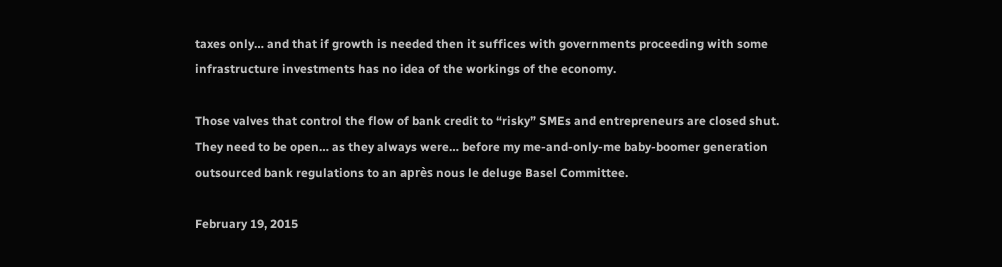taxes only… and that if growth is needed then it suffices with governments proceeding with some infrastructure investments has no idea of the workings of the economy.

Those valves that control the flow of bank credit to “risky” SMEs and entrepreneurs are closed shut. They need to be open… as they always were… before my me-and-only-me baby-boomer generation outsourced bank regulations to an après nous le deluge Basel Committee.

February 19, 2015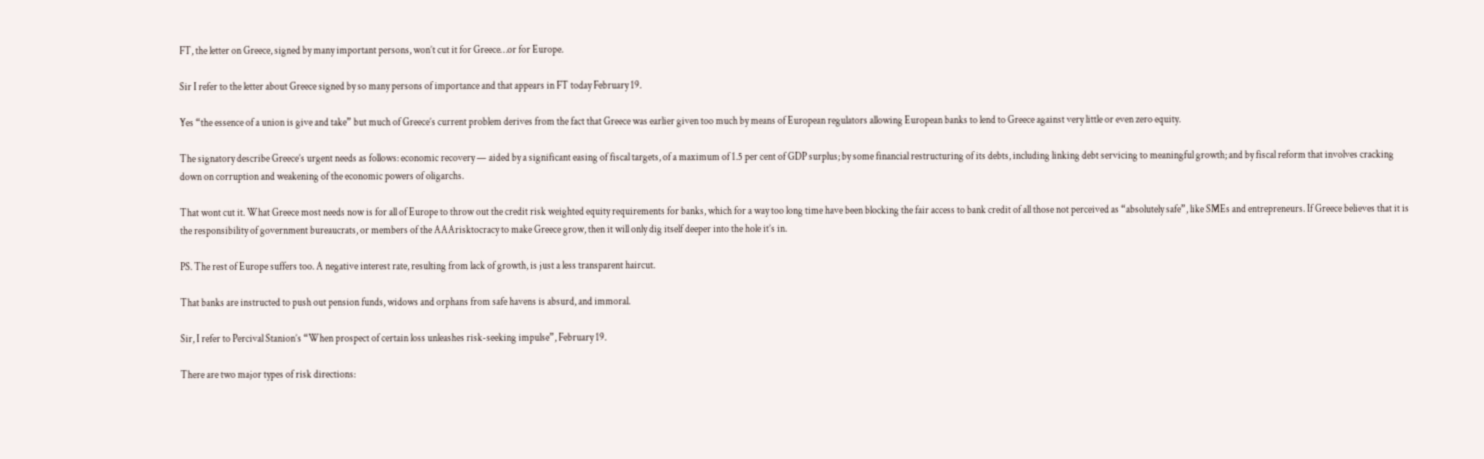FT, the letter on Greece, signed by many important persons, won’t cut it for Greece…or for Europe.

Sir I refer to the letter about Greece signed by so many persons of importance and that appears in FT today February 19.

Yes “the essence of a union is give and take” but much of Greece’s current problem derives from the fact that Greece was earlier given too much by means of European regulators allowing European banks to lend to Greece against very little or even zero equity.

The signatory describe Greece’s urgent needs as follows: economic recovery — aided by a significant easing of fiscal targets, of a maximum of 1.5 per cent of GDP surplus; by some financial restructuring of its debts, including linking debt servicing to meaningful growth; and by fiscal reform that involves cracking down on corruption and weakening of the economic powers of oligarchs.

That wont cut it. What Greece most needs now is for all of Europe to throw out the credit risk weighted equity requirements for banks, which for a way too long time have been blocking the fair access to bank credit of all those not perceived as “absolutely safe”, like SMEs and entrepreneurs. If Greece believes that it is the responsibility of government bureaucrats, or members of the AAArisktocracy to make Greece grow, then it will only dig itself deeper into the hole it’s in.

PS. The rest of Europe suffers too. A negative interest rate, resulting from lack of growth, is just a less transparent haircut.

That banks are instructed to push out pension funds, widows and orphans from safe havens is absurd, and immoral.

Sir, I refer to Percival Stanion’s “When prospect of certain loss unleashes risk-seeking impulse”, February 19.

There are two major types of risk directions: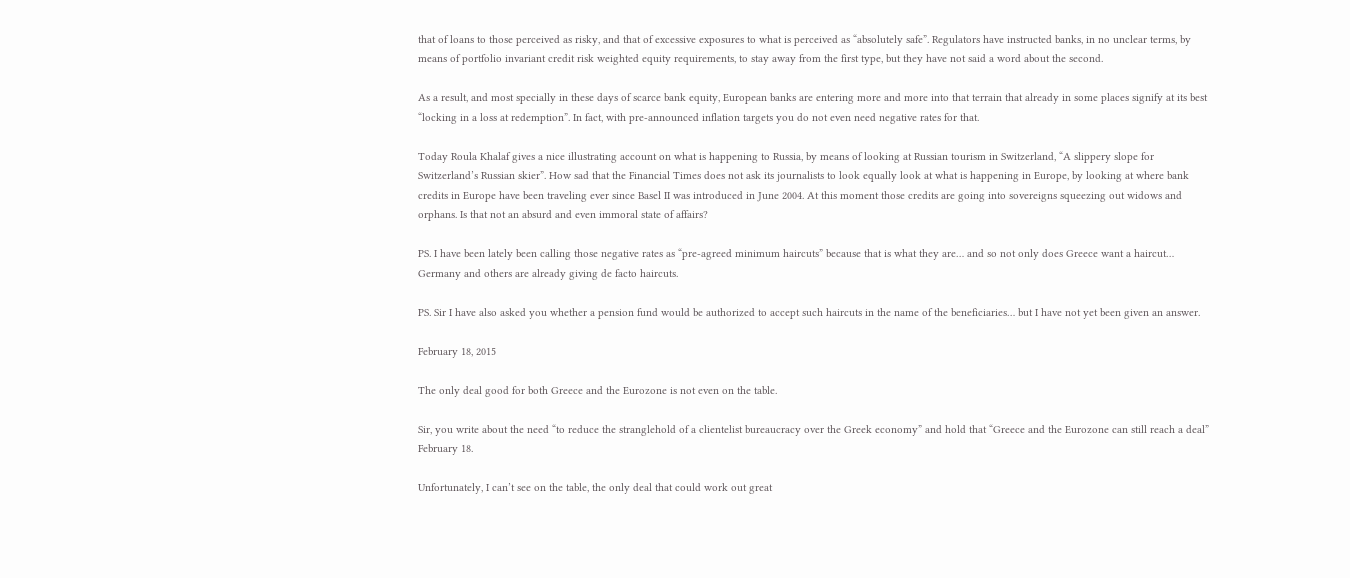that of loans to those perceived as risky, and that of excessive exposures to what is perceived as “absolutely safe”. Regulators have instructed banks, in no unclear terms, by means of portfolio invariant credit risk weighted equity requirements, to stay away from the first type, but they have not said a word about the second.

As a result, and most specially in these days of scarce bank equity, European banks are entering more and more into that terrain that already in some places signify at its best “locking in a loss at redemption”. In fact, with pre-announced inflation targets you do not even need negative rates for that.

Today Roula Khalaf gives a nice illustrating account on what is happening to Russia, by means of looking at Russian tourism in Switzerland, “A slippery slope for Switzerland’s Russian skier”. How sad that the Financial Times does not ask its journalists to look equally look at what is happening in Europe, by looking at where bank credits in Europe have been traveling ever since Basel II was introduced in June 2004. At this moment those credits are going into sovereigns squeezing out widows and orphans. Is that not an absurd and even immoral state of affairs?

PS. I have been lately been calling those negative rates as “pre-agreed minimum haircuts” because that is what they are… and so not only does Greece want a haircut… Germany and others are already giving de facto haircuts.

PS. Sir I have also asked you whether a pension fund would be authorized to accept such haircuts in the name of the beneficiaries… but I have not yet been given an answer.

February 18, 2015

The only deal good for both Greece and the Eurozone is not even on the table.

Sir, you write about the need “to reduce the stranglehold of a clientelist bureaucracy over the Greek economy” and hold that “Greece and the Eurozone can still reach a deal” February 18.

Unfortunately, I can’t see on the table, the only deal that could work out great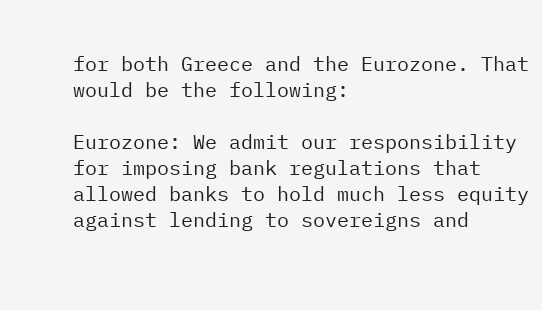for both Greece and the Eurozone. That would be the following:

Eurozone: We admit our responsibility for imposing bank regulations that allowed banks to hold much less equity against lending to sovereigns and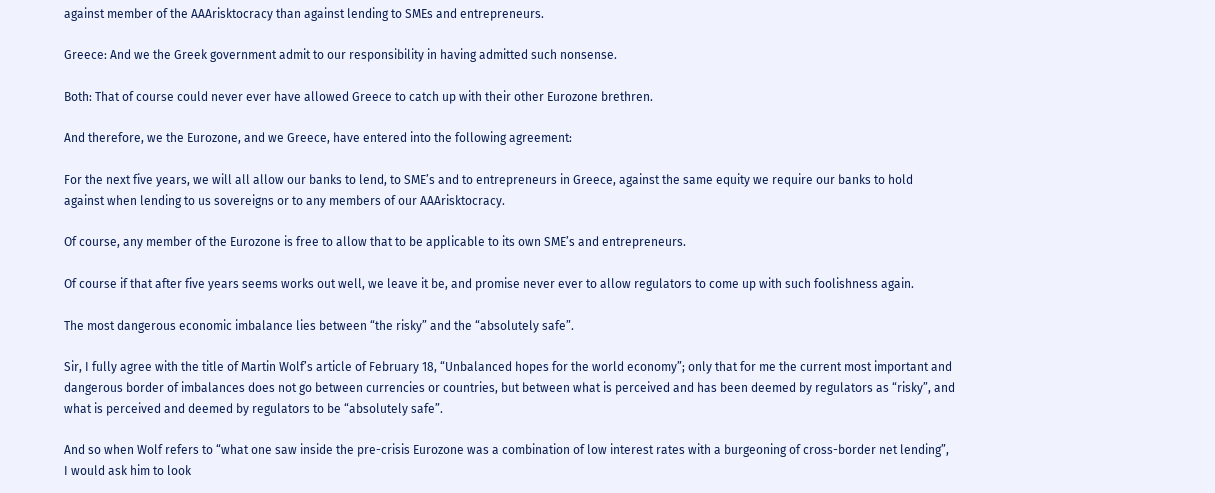against member of the AAArisktocracy than against lending to SMEs and entrepreneurs.

Greece: And we the Greek government admit to our responsibility in having admitted such nonsense.

Both: That of course could never ever have allowed Greece to catch up with their other Eurozone brethren.

And therefore, we the Eurozone, and we Greece, have entered into the following agreement:

For the next five years, we will all allow our banks to lend, to SME’s and to entrepreneurs in Greece, against the same equity we require our banks to hold against when lending to us sovereigns or to any members of our AAArisktocracy.

Of course, any member of the Eurozone is free to allow that to be applicable to its own SME’s and entrepreneurs.

Of course if that after five years seems works out well, we leave it be, and promise never ever to allow regulators to come up with such foolishness again.

The most dangerous economic imbalance lies between “the risky” and the “absolutely safe”.

Sir, I fully agree with the title of Martin Wolf’s article of February 18, “Unbalanced hopes for the world economy”; only that for me the current most important and dangerous border of imbalances does not go between currencies or countries, but between what is perceived and has been deemed by regulators as “risky”, and what is perceived and deemed by regulators to be “absolutely safe”.

And so when Wolf refers to “what one saw inside the pre-crisis Eurozone was a combination of low interest rates with a burgeoning of cross-border net lending”, I would ask him to look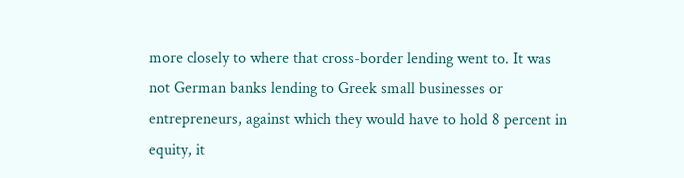more closely to where that cross-border lending went to. It was not German banks lending to Greek small businesses or entrepreneurs, against which they would have to hold 8 percent in equity, it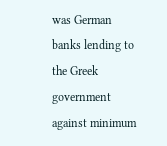was German banks lending to the Greek government against minimum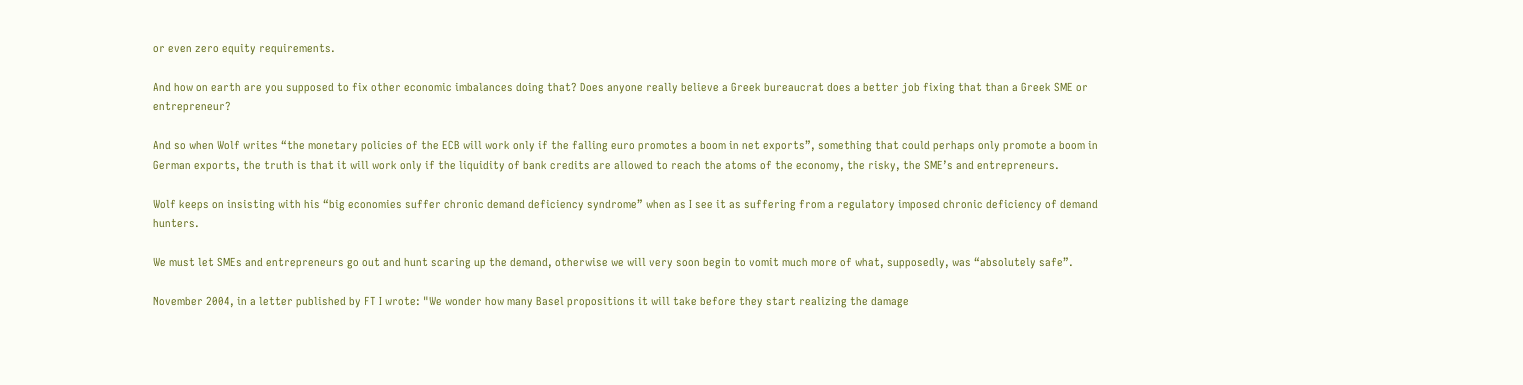or even zero equity requirements.

And how on earth are you supposed to fix other economic imbalances doing that? Does anyone really believe a Greek bureaucrat does a better job fixing that than a Greek SME or entrepreneur?

And so when Wolf writes “the monetary policies of the ECB will work only if the falling euro promotes a boom in net exports”, something that could perhaps only promote a boom in German exports, the truth is that it will work only if the liquidity of bank credits are allowed to reach the atoms of the economy, the risky, the SME’s and entrepreneurs.

Wolf keeps on insisting with his “big economies suffer chronic demand deficiency syndrome” when as I see it as suffering from a regulatory imposed chronic deficiency of demand hunters.

We must let SMEs and entrepreneurs go out and hunt scaring up the demand, otherwise we will very soon begin to vomit much more of what, supposedly, was “absolutely safe”.

November 2004, in a letter published by FT I wrote: "We wonder how many Basel propositions it will take before they start realizing the damage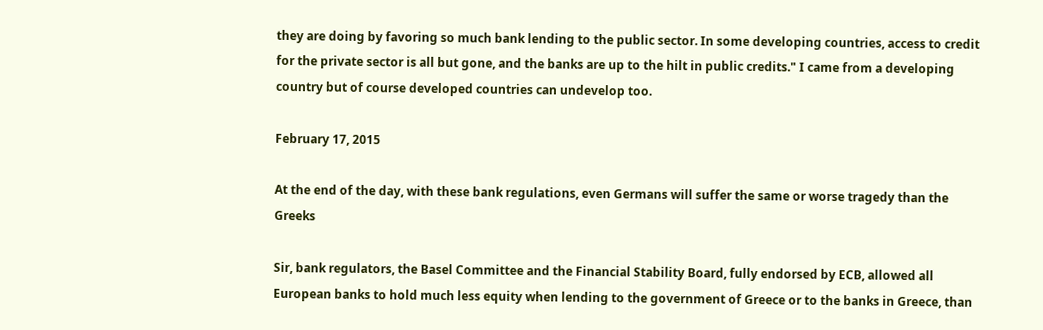they are doing by favoring so much bank lending to the public sector. In some developing countries, access to credit for the private sector is all but gone, and the banks are up to the hilt in public credits." I came from a developing country but of course developed countries can undevelop too.

February 17, 2015

At the end of the day, with these bank regulations, even Germans will suffer the same or worse tragedy than the Greeks

Sir, bank regulators, the Basel Committee and the Financial Stability Board, fully endorsed by ECB, allowed all European banks to hold much less equity when lending to the government of Greece or to the banks in Greece, than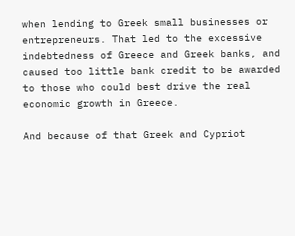when lending to Greek small businesses or entrepreneurs. That led to the excessive indebtedness of Greece and Greek banks, and caused too little bank credit to be awarded to those who could best drive the real economic growth in Greece.

And because of that Greek and Cypriot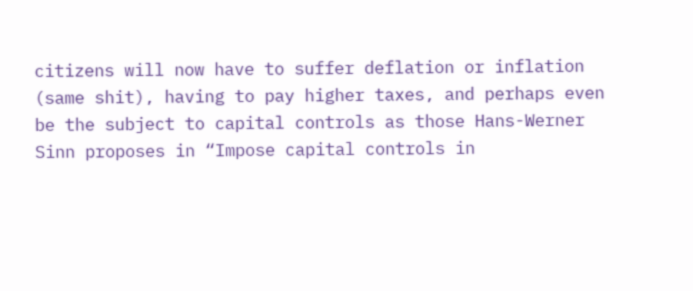citizens will now have to suffer deflation or inflation (same shit), having to pay higher taxes, and perhaps even be the subject to capital controls as those Hans-Werner Sinn proposes in “Impose capital controls in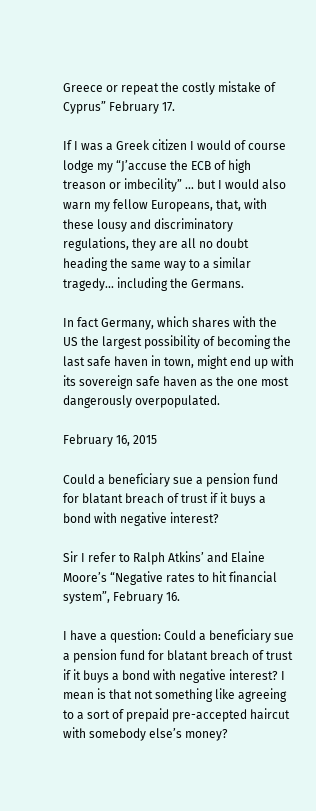Greece or repeat the costly mistake of Cyprus” February 17.

If I was a Greek citizen I would of course lodge my “J’accuse the ECB of high treason or imbecility” … but I would also warn my fellow Europeans, that, with these lousy and discriminatory regulations, they are all no doubt heading the same way to a similar tragedy... including the Germans.

In fact Germany, which shares with the US the largest possibility of becoming the last safe haven in town, might end up with its sovereign safe haven as the one most dangerously overpopulated.

February 16, 2015

Could a beneficiary sue a pension fund for blatant breach of trust if it buys a bond with negative interest?

Sir I refer to Ralph Atkins’ and Elaine Moore’s “Negative rates to hit financial system”, February 16.

I have a question: Could a beneficiary sue a pension fund for blatant breach of trust if it buys a bond with negative interest? I mean is that not something like agreeing to a sort of prepaid pre-accepted haircut with somebody else’s money?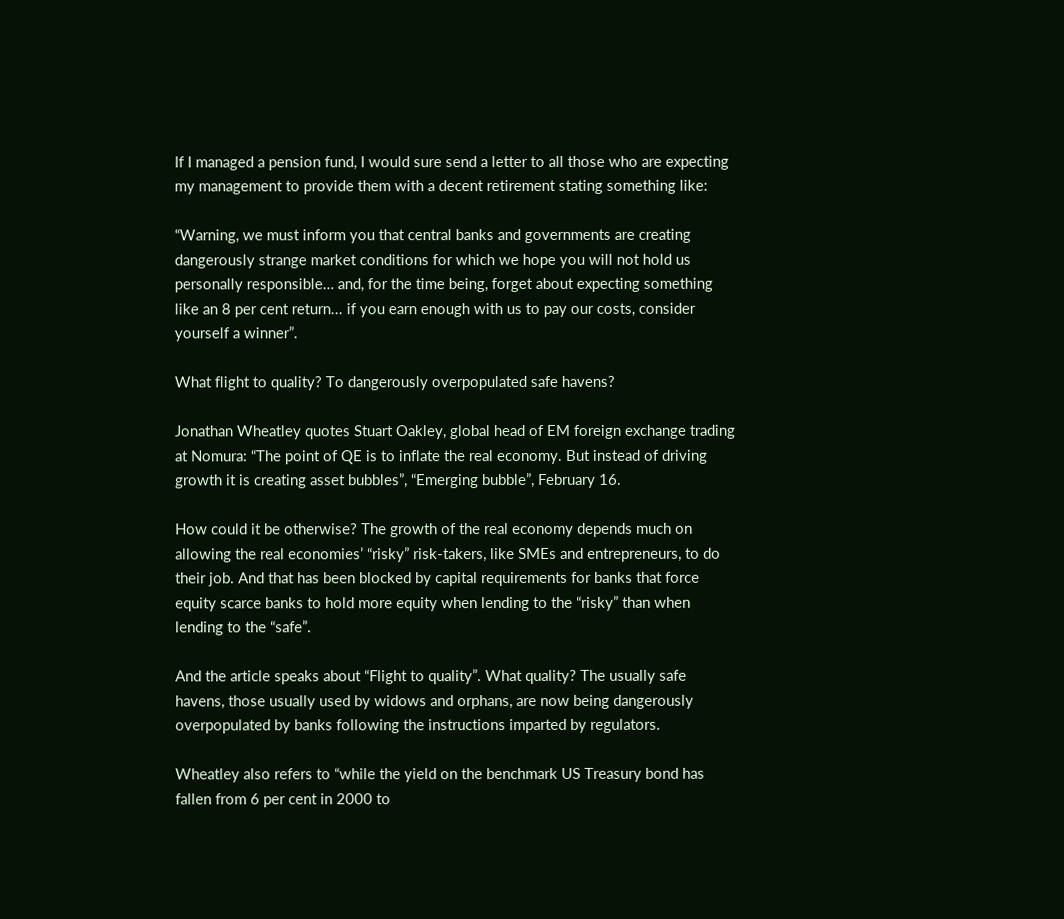If I managed a pension fund, I would sure send a letter to all those who are expecting my management to provide them with a decent retirement stating something like:

“Warning, we must inform you that central banks and governments are creating dangerously strange market conditions for which we hope you will not hold us personally responsible… and, for the time being, forget about expecting something like an 8 per cent return... if you earn enough with us to pay our costs, consider yourself a winner”.

What flight to quality? To dangerously overpopulated safe havens?

Jonathan Wheatley quotes Stuart Oakley, global head of EM foreign exchange trading at Nomura: “The point of QE is to inflate the real economy. But instead of driving growth it is creating asset bubbles”, “Emerging bubble”, February 16.

How could it be otherwise? The growth of the real economy depends much on allowing the real economies’ “risky” risk-takers, like SMEs and entrepreneurs, to do their job. And that has been blocked by capital requirements for banks that force equity scarce banks to hold more equity when lending to the “risky” than when lending to the “safe”.

And the article speaks about “Flight to quality”. What quality? The usually safe havens, those usually used by widows and orphans, are now being dangerously overpopulated by banks following the instructions imparted by regulators.

Wheatley also refers to “while the yield on the benchmark US Treasury bond has fallen from 6 per cent in 2000 to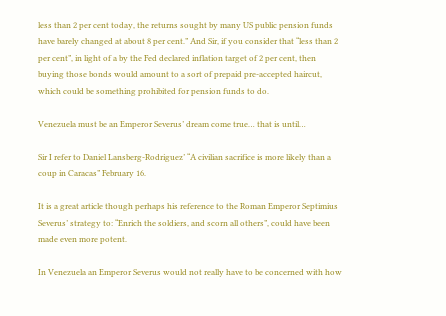less than 2 per cent today, the returns sought by many US public pension funds have barely changed at about 8 per cent.” And Sir, if you consider that “less than 2 per cent”, in light of a by the Fed declared inflation target of 2 per cent, then buying those bonds would amount to a sort of prepaid pre-accepted haircut, which could be something prohibited for pension funds to do.

Venezuela must be an Emperor Severus’ dream come true… that is until…

Sir I refer to Daniel Lansberg-Rodriguez’ “A civilian sacrifice is more likely than a coup in Caracas” February 16.

It is a great article though perhaps his reference to the Roman Emperor Septimius Severus’ strategy to: “Enrich the soldiers, and scorn all others”, could have been made even more potent.

In Venezuela an Emperor Severus would not really have to be concerned with how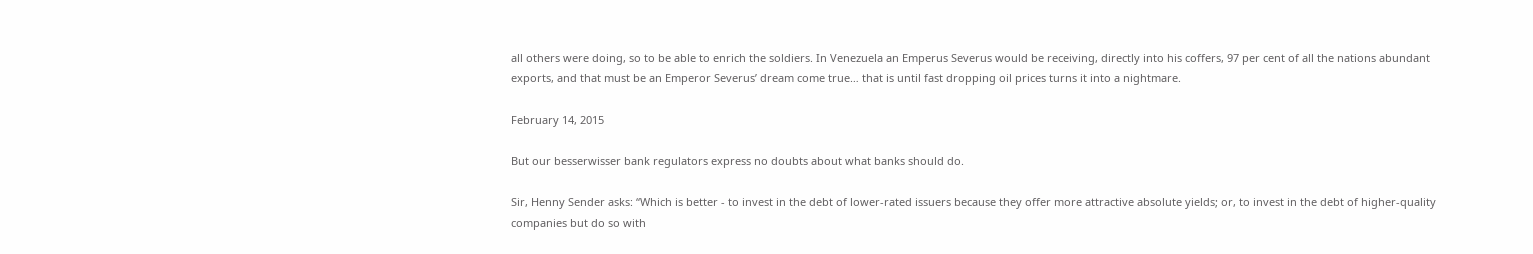all others were doing, so to be able to enrich the soldiers. In Venezuela an Emperus Severus would be receiving, directly into his coffers, 97 per cent of all the nations abundant exports, and that must be an Emperor Severus’ dream come true… that is until fast dropping oil prices turns it into a nightmare.

February 14, 2015

But our besserwisser bank regulators express no doubts about what banks should do.

Sir, Henny Sender asks: “Which is better - to invest in the debt of lower-rated issuers because they offer more attractive absolute yields; or, to invest in the debt of higher-quality companies but do so with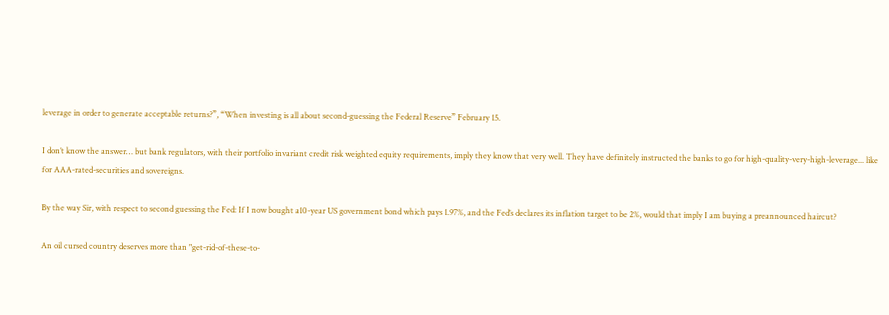leverage in order to generate acceptable returns?”, “When investing is all about second-guessing the Federal Reserve” February 15.

I don’t know the answer… but bank regulators, with their portfolio invariant credit risk weighted equity requirements, imply they know that very well. They have definitely instructed the banks to go for high-quality-very-high-leverage... like for AAA-rated-securities and sovereigns.

By the way Sir, with respect to second guessing the Fed: If I now bought a10-year US government bond which pays 1.97%, and the Fed’s declares its inflation target to be 2%, would that imply I am buying a preannounced haircut?

An oil cursed country deserves more than "get-rid-of-these-to-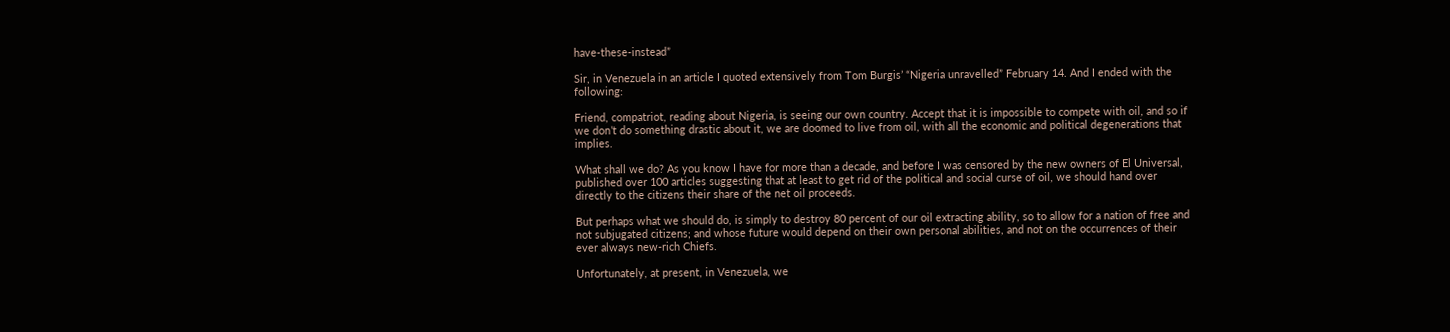have-these-instead”

Sir, in Venezuela in an article I quoted extensively from Tom Burgis’ “Nigeria unravelled” February 14. And I ended with the following:

Friend, compatriot, reading about Nigeria, is seeing our own country. Accept that it is impossible to compete with oil, and so if we don’t do something drastic about it, we are doomed to live from oil, with all the economic and political degenerations that implies.

What shall we do? As you know I have for more than a decade, and before I was censored by the new owners of El Universal, published over 100 articles suggesting that at least to get rid of the political and social curse of oil, we should hand over directly to the citizens their share of the net oil proceeds.

But perhaps what we should do, is simply to destroy 80 percent of our oil extracting ability, so to allow for a nation of free and not subjugated citizens; and whose future would depend on their own personal abilities, and not on the occurrences of their ever always new-rich Chiefs.

Unfortunately, at present, in Venezuela, we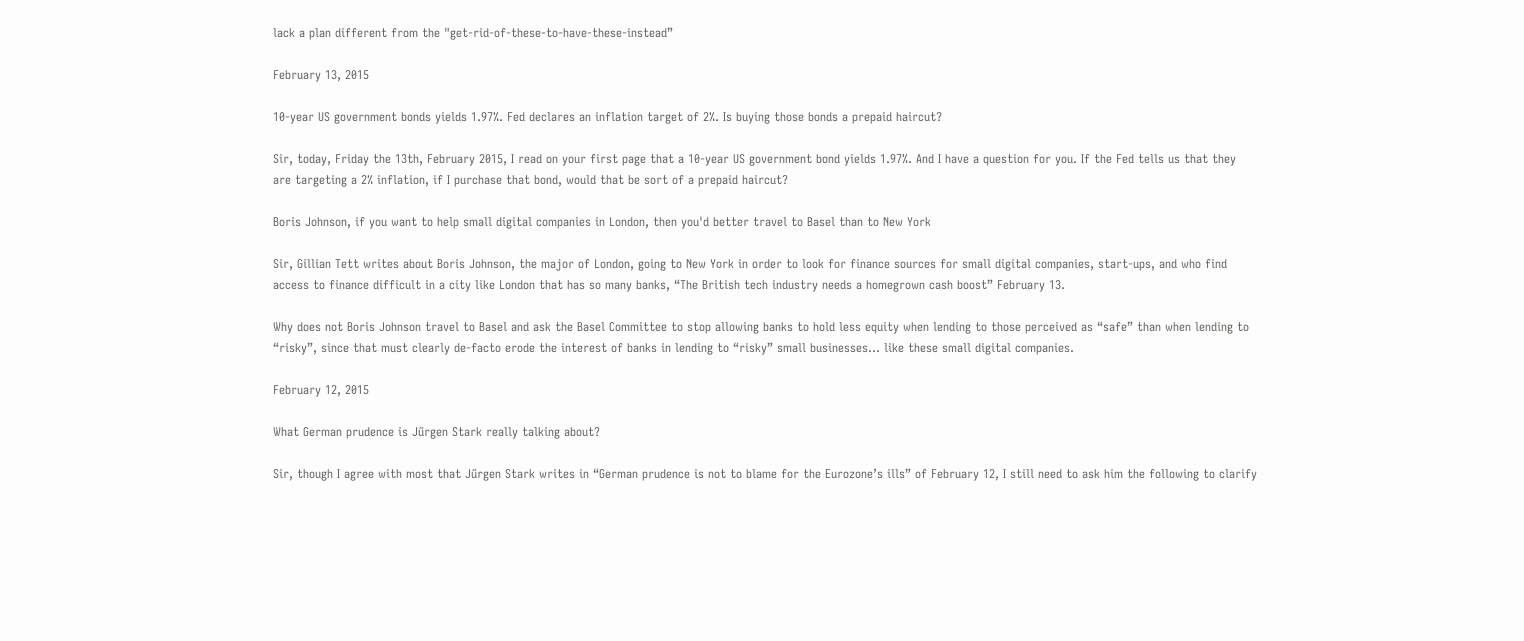lack a plan different from the "get-rid-of-these-to-have-these-instead”

February 13, 2015

10-year US government bonds yields 1.97%. Fed declares an inflation target of 2%. Is buying those bonds a prepaid haircut?

Sir, today, Friday the 13th, February 2015, I read on your first page that a 10-year US government bond yields 1.97%. And I have a question for you. If the Fed tells us that they are targeting a 2% inflation, if I purchase that bond, would that be sort of a prepaid haircut?

Boris Johnson, if you want to help small digital companies in London, then you'd better travel to Basel than to New York

Sir, Gillian Tett writes about Boris Johnson, the major of London, going to New York in order to look for finance sources for small digital companies, start-ups, and who find access to finance difficult in a city like London that has so many banks, “The British tech industry needs a homegrown cash boost” February 13.

Why does not Boris Johnson travel to Basel and ask the Basel Committee to stop allowing banks to hold less equity when lending to those perceived as “safe” than when lending to “risky”, since that must clearly de-facto erode the interest of banks in lending to “risky” small businesses… like these small digital companies.

February 12, 2015

What German prudence is Jűrgen Stark really talking about?

Sir, though I agree with most that Jűrgen Stark writes in “German prudence is not to blame for the Eurozone’s ills” of February 12, I still need to ask him the following to clarify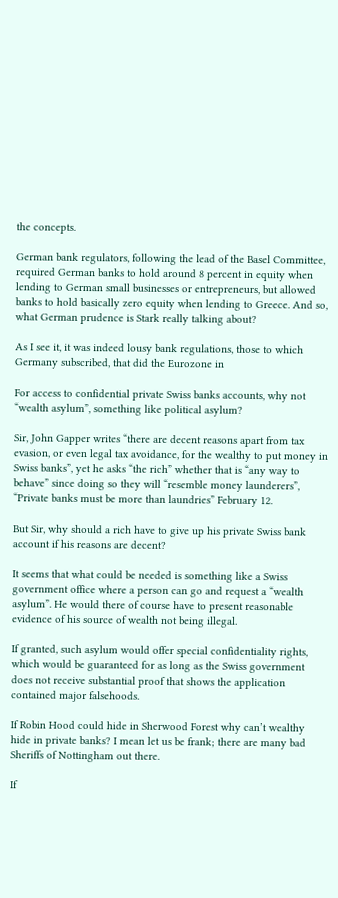the concepts.

German bank regulators, following the lead of the Basel Committee, required German banks to hold around 8 percent in equity when lending to German small businesses or entrepreneurs, but allowed banks to hold basically zero equity when lending to Greece. And so, what German prudence is Stark really talking about?

As I see it, it was indeed lousy bank regulations, those to which Germany subscribed, that did the Eurozone in

For access to confidential private Swiss banks accounts, why not “wealth asylum”, something like political asylum?

Sir, John Gapper writes “there are decent reasons apart from tax evasion, or even legal tax avoidance, for the wealthy to put money in Swiss banks”, yet he asks “the rich” whether that is “any way to behave” since doing so they will “resemble money launderers”, “Private banks must be more than laundries” February 12.

But Sir, why should a rich have to give up his private Swiss bank account if his reasons are decent?

It seems that what could be needed is something like a Swiss government office where a person can go and request a “wealth asylum”. He would there of course have to present reasonable evidence of his source of wealth not being illegal.

If granted, such asylum would offer special confidentiality rights, which would be guaranteed for as long as the Swiss government does not receive substantial proof that shows the application contained major falsehoods.

If Robin Hood could hide in Sherwood Forest why can’t wealthy hide in private banks? I mean let us be frank; there are many bad Sheriffs of Nottingham out there.

If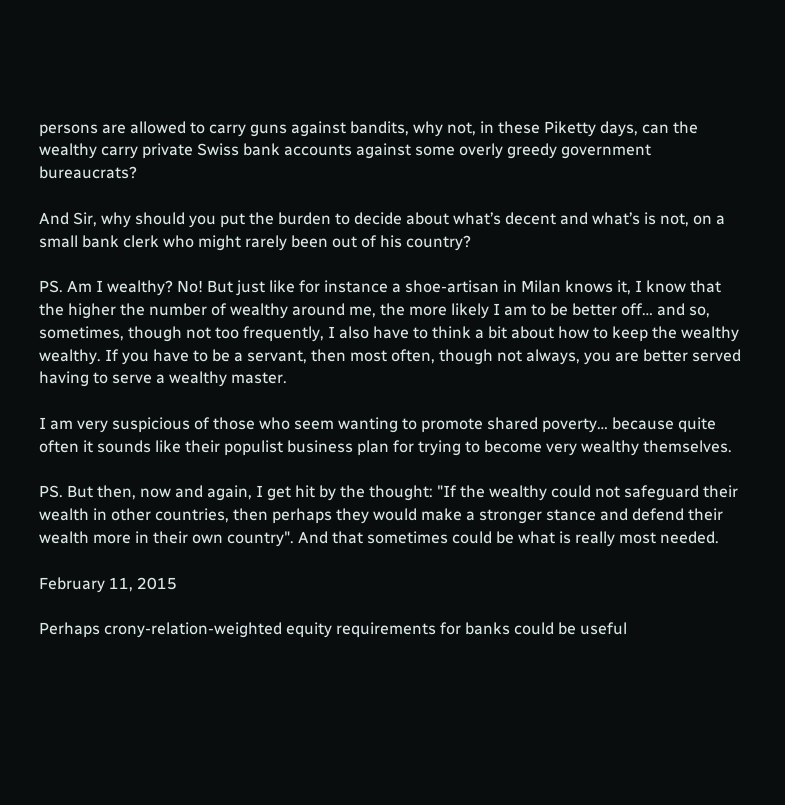persons are allowed to carry guns against bandits, why not, in these Piketty days, can the wealthy carry private Swiss bank accounts against some overly greedy government bureaucrats?

And Sir, why should you put the burden to decide about what’s decent and what’s is not, on a small bank clerk who might rarely been out of his country?

PS. Am I wealthy? No! But just like for instance a shoe-artisan in Milan knows it, I know that the higher the number of wealthy around me, the more likely I am to be better off… and so, sometimes, though not too frequently, I also have to think a bit about how to keep the wealthy wealthy. If you have to be a servant, then most often, though not always, you are better served having to serve a wealthy master.

I am very suspicious of those who seem wanting to promote shared poverty… because quite often it sounds like their populist business plan for trying to become very wealthy themselves.

PS. But then, now and again, I get hit by the thought: "If the wealthy could not safeguard their wealth in other countries, then perhaps they would make a stronger stance and defend their wealth more in their own country". And that sometimes could be what is really most needed.

February 11, 2015

Perhaps crony-relation-weighted equity requirements for banks could be useful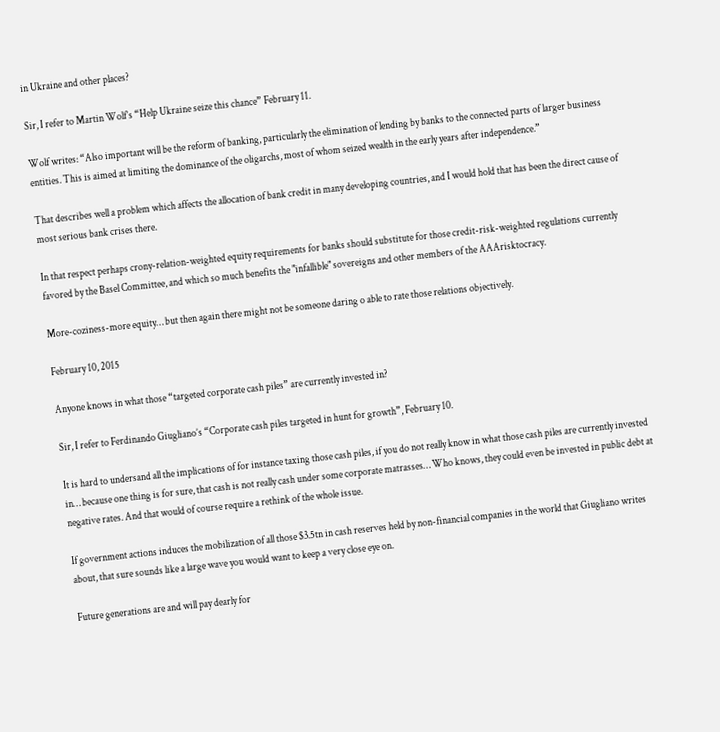in Ukraine and other places?

Sir, I refer to Martin Wolf’s “Help Ukraine seize this chance” February 11.

Wolf writes: “Also important will be the reform of banking, particularly the elimination of lending by banks to the connected parts of larger business entities. This is aimed at limiting the dominance of the oligarchs, most of whom seized wealth in the early years after independence.”

That describes well a problem which affects the allocation of bank credit in many developing countries, and I would hold that has been the direct cause of most serious bank crises there.

In that respect perhaps crony-relation-weighted equity requirements for banks should substitute for those credit-risk-weighted regulations currently favored by the Basel Committee, and which so much benefits the "infallible" sovereigns and other members of the AAArisktocracy.

More-coziness-more equity… but then again there might not be someone daring o able to rate those relations objectively.

February 10, 2015

Anyone knows in what those “targeted corporate cash piles” are currently invested in?

Sir, I refer to Ferdinando Giugliano’s “Corporate cash piles targeted in hunt for growth”, February 10.

It is hard to undersand all the implications of for instance taxing those cash piles, if you do not really know in what those cash piles are currently invested in… because one thing is for sure, that cash is not really cash under some corporate matrasses… Who knows, they could even be invested in public debt at negative rates. And that would of course require a rethink of the whole issue.

If government actions induces the mobilization of all those $3.5tn in cash reserves held by non-financial companies in the world that Giugliano writes about, that sure sounds like a large wave you would want to keep a very close eye on.

Future generations are and will pay dearly for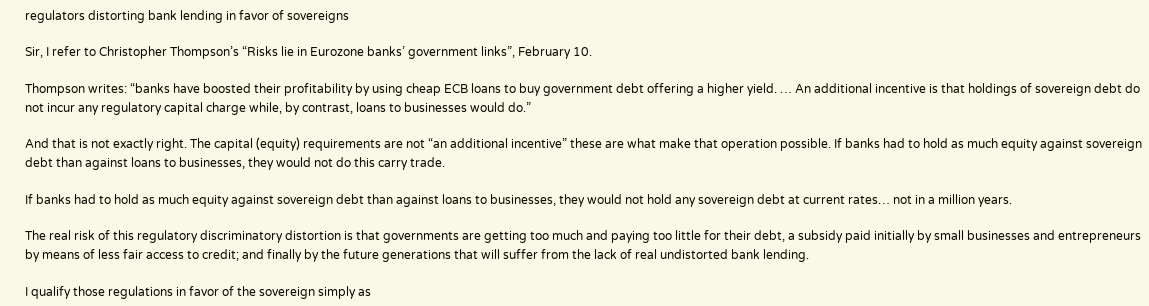regulators distorting bank lending in favor of sovereigns

Sir, I refer to Christopher Thompson’s “Risks lie in Eurozone banks’ government links”, February 10.

Thompson writes: “banks have boosted their profitability by using cheap ECB loans to buy government debt offering a higher yield. … An additional incentive is that holdings of sovereign debt do not incur any regulatory capital charge while, by contrast, loans to businesses would do.”

And that is not exactly right. The capital (equity) requirements are not “an additional incentive” these are what make that operation possible. If banks had to hold as much equity against sovereign debt than against loans to businesses, they would not do this carry trade.

If banks had to hold as much equity against sovereign debt than against loans to businesses, they would not hold any sovereign debt at current rates… not in a million years.

The real risk of this regulatory discriminatory distortion is that governments are getting too much and paying too little for their debt, a subsidy paid initially by small businesses and entrepreneurs by means of less fair access to credit; and finally by the future generations that will suffer from the lack of real undistorted bank lending.

I qualify those regulations in favor of the sovereign simply as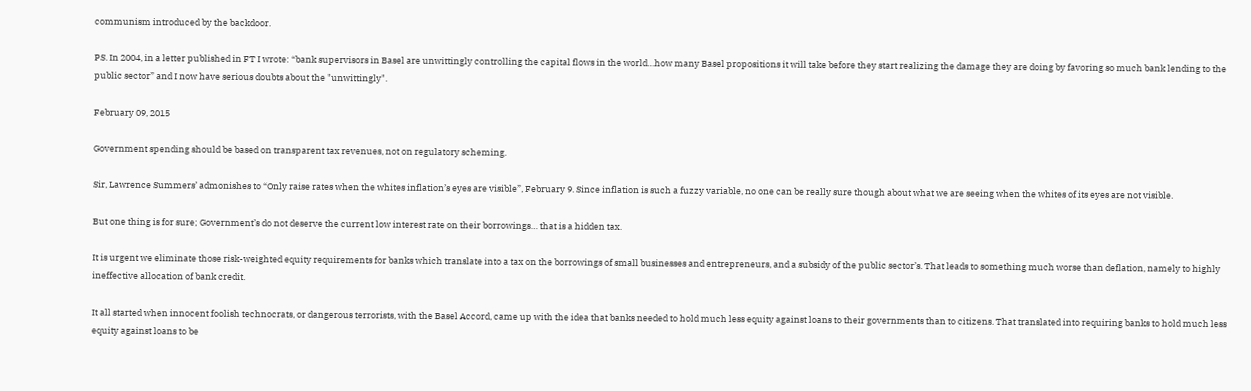communism introduced by the backdoor.

PS. In 2004, in a letter published in FT I wrote: “bank supervisors in Basel are unwittingly controlling the capital flows in the world…how many Basel propositions it will take before they start realizing the damage they are doing by favoring so much bank lending to the public sector” and I now have serious doubts about the "unwittingly".

February 09, 2015

Government spending should be based on transparent tax revenues, not on regulatory scheming.

Sir, Lawrence Summers’ admonishes to “Only raise rates when the whites inflation’s eyes are visible”, February 9. Since inflation is such a fuzzy variable, no one can be really sure though about what we are seeing when the whites of its eyes are not visible.

But one thing is for sure; Government’s do not deserve the current low interest rate on their borrowings… that is a hidden tax.

It is urgent we eliminate those risk-weighted equity requirements for banks which translate into a tax on the borrowings of small businesses and entrepreneurs, and a subsidy of the public sector’s. That leads to something much worse than deflation, namely to highly ineffective allocation of bank credit.

It all started when innocent foolish technocrats, or dangerous terrorists, with the Basel Accord, came up with the idea that banks needed to hold much less equity against loans to their governments than to citizens. That translated into requiring banks to hold much less equity against loans to be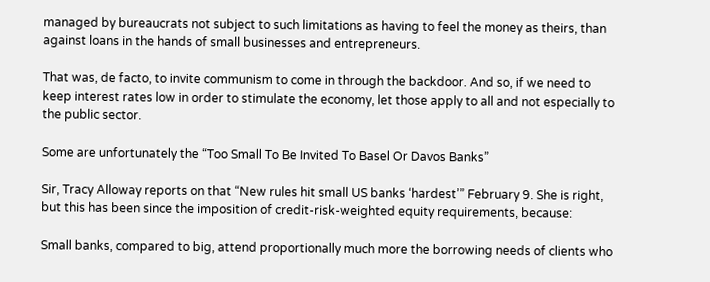managed by bureaucrats not subject to such limitations as having to feel the money as theirs, than against loans in the hands of small businesses and entrepreneurs.

That was, de facto, to invite communism to come in through the backdoor. And so, if we need to keep interest rates low in order to stimulate the economy, let those apply to all and not especially to the public sector.

Some are unfortunately the “Too Small To Be Invited To Basel Or Davos Banks”

Sir, Tracy Alloway reports on that “New rules hit small US banks ‘hardest’” February 9. She is right, but this has been since the imposition of credit-risk-weighted equity requirements, because:

Small banks, compared to big, attend proportionally much more the borrowing needs of clients who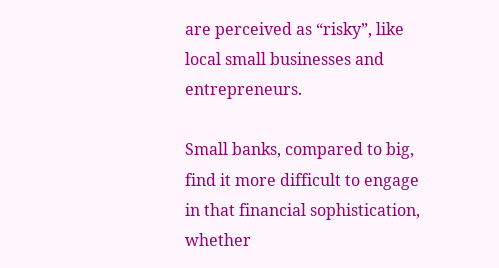are perceived as “risky”, like local small businesses and entrepreneurs.

Small banks, compared to big, find it more difficult to engage in that financial sophistication, whether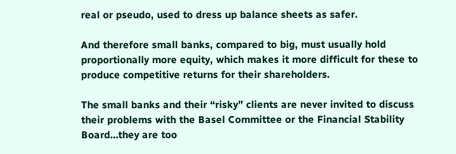real or pseudo, used to dress up balance sheets as safer.

And therefore small banks, compared to big, must usually hold proportionally more equity, which makes it more difficult for these to produce competitive returns for their shareholders.

The small banks and their “risky” clients are never invited to discuss their problems with the Basel Committee or the Financial Stability Board…they are too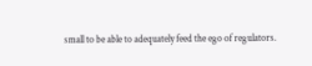small to be able to adequately feed the ego of regulators.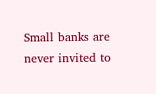Small banks are never invited to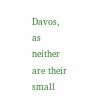Davos, as neither are their small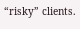“risky” clients.